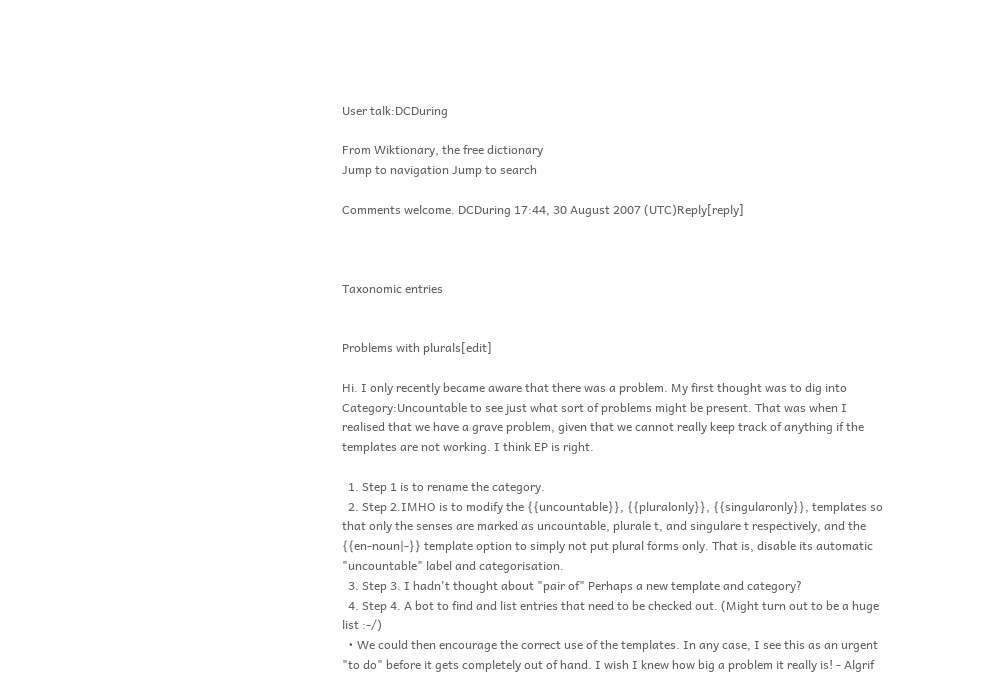User talk:DCDuring

From Wiktionary, the free dictionary
Jump to navigation Jump to search

Comments welcome. DCDuring 17:44, 30 August 2007 (UTC)Reply[reply]



Taxonomic entries


Problems with plurals[edit]

Hi. I only recently became aware that there was a problem. My first thought was to dig into Category:Uncountable to see just what sort of problems might be present. That was when I realised that we have a grave problem, given that we cannot really keep track of anything if the templates are not working. I think EP is right.

  1. Step 1 is to rename the category.
  2. Step 2.IMHO is to modify the {{uncountable}}, {{pluralonly}}, {{singularonly}}, templates so that only the senses are marked as uncountable, plurale t, and singulare t respectively, and the {{en-noun|-}} template option to simply not put plural forms only. That is, disable its automatic "uncountable" label and categorisation.
  3. Step 3. I hadn't thought about "pair of" Perhaps a new template and category?
  4. Step 4. A bot to find and list entries that need to be checked out. (Might turn out to be a huge list :-/)
  • We could then encourage the correct use of the templates. In any case, I see this as an urgent "to do" before it gets completely out of hand. I wish I knew how big a problem it really is! - Algrif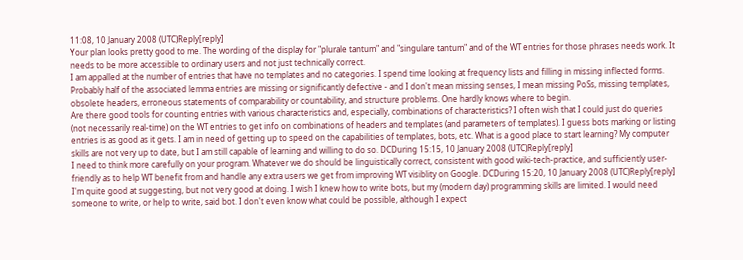11:08, 10 January 2008 (UTC)Reply[reply]
Your plan looks pretty good to me. The wording of the display for "plurale tantum" and "singulare tantum" and of the WT entries for those phrases needs work. It needs to be more accessible to ordinary users and not just technically correct.
I am appalled at the number of entries that have no templates and no categories. I spend time looking at frequency lists and filling in missing inflected forms. Probably half of the associated lemma entries are missing or significantly defective - and I don't mean missing senses, I mean missing PoSs, missing templates, obsolete headers, erroneous statements of comparability or countability, and structure problems. One hardly knows where to begin.
Are there good tools for counting entries with various characteristics and, especially, combinations of characteristics? I often wish that I could just do queries (not necessarily real-time) on the WT entries to get info on combinations of headers and templates (and parameters of templates). I guess bots marking or listing entries is as good as it gets. I am in need of getting up to speed on the capabilities of templates, bots, etc. What is a good place to start learning? My computer skills are not very up to date, but I am still capable of learning and willing to do so. DCDuring 15:15, 10 January 2008 (UTC)Reply[reply]
I need to think more carefully on your program. Whatever we do should be linguistically correct, consistent with good wiki-tech-practice, and sufficiently user-friendly as to help WT benefit from and handle any extra users we get from improving WT visiblity on Google. DCDuring 15:20, 10 January 2008 (UTC)Reply[reply]
I'm quite good at suggesting, but not very good at doing. I wish I knew how to write bots, but my (modern day) programming skills are limited. I would need someone to write, or help to write, said bot. I don't even know what could be possible, although I expect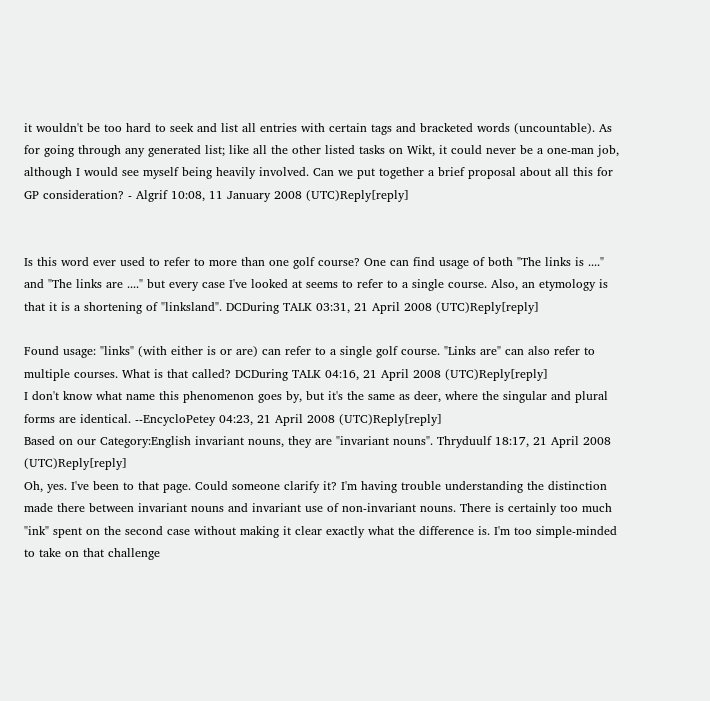it wouldn't be too hard to seek and list all entries with certain tags and bracketed words (uncountable). As for going through any generated list; like all the other listed tasks on Wikt, it could never be a one-man job, although I would see myself being heavily involved. Can we put together a brief proposal about all this for GP consideration? - Algrif 10:08, 11 January 2008 (UTC)Reply[reply]


Is this word ever used to refer to more than one golf course? One can find usage of both "The links is ...." and "The links are ...." but every case I've looked at seems to refer to a single course. Also, an etymology is that it is a shortening of "linksland". DCDuring TALK 03:31, 21 April 2008 (UTC)Reply[reply]

Found usage: "links" (with either is or are) can refer to a single golf course. "Links are" can also refer to multiple courses. What is that called? DCDuring TALK 04:16, 21 April 2008 (UTC)Reply[reply]
I don't know what name this phenomenon goes by, but it's the same as deer, where the singular and plural forms are identical. --EncycloPetey 04:23, 21 April 2008 (UTC)Reply[reply]
Based on our Category:English invariant nouns, they are "invariant nouns". Thryduulf 18:17, 21 April 2008 (UTC)Reply[reply]
Oh, yes. I've been to that page. Could someone clarify it? I'm having trouble understanding the distinction made there between invariant nouns and invariant use of non-invariant nouns. There is certainly too much "ink" spent on the second case without making it clear exactly what the difference is. I'm too simple-minded to take on that challenge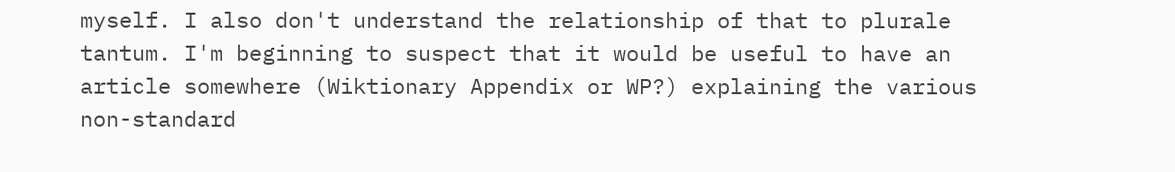myself. I also don't understand the relationship of that to plurale tantum. I'm beginning to suspect that it would be useful to have an article somewhere (Wiktionary Appendix or WP?) explaining the various non-standard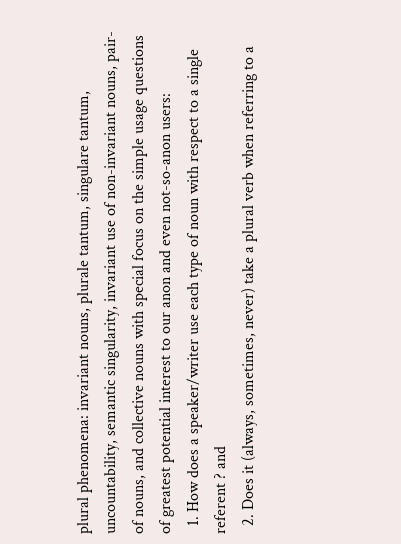plural phenomena: invariant nouns, plurale tantum, singulare tantum, uncountability, semantic singularity, invariant use of non-invariant nouns, pair-of nouns, and collective nouns with special focus on the simple usage questions of greatest potential interest to our anon and even not-so-anon users:
  1. How does a speaker/writer use each type of noun with respect to a single referent ? and
  2. Does it (always, sometimes, never) take a plural verb when referring to a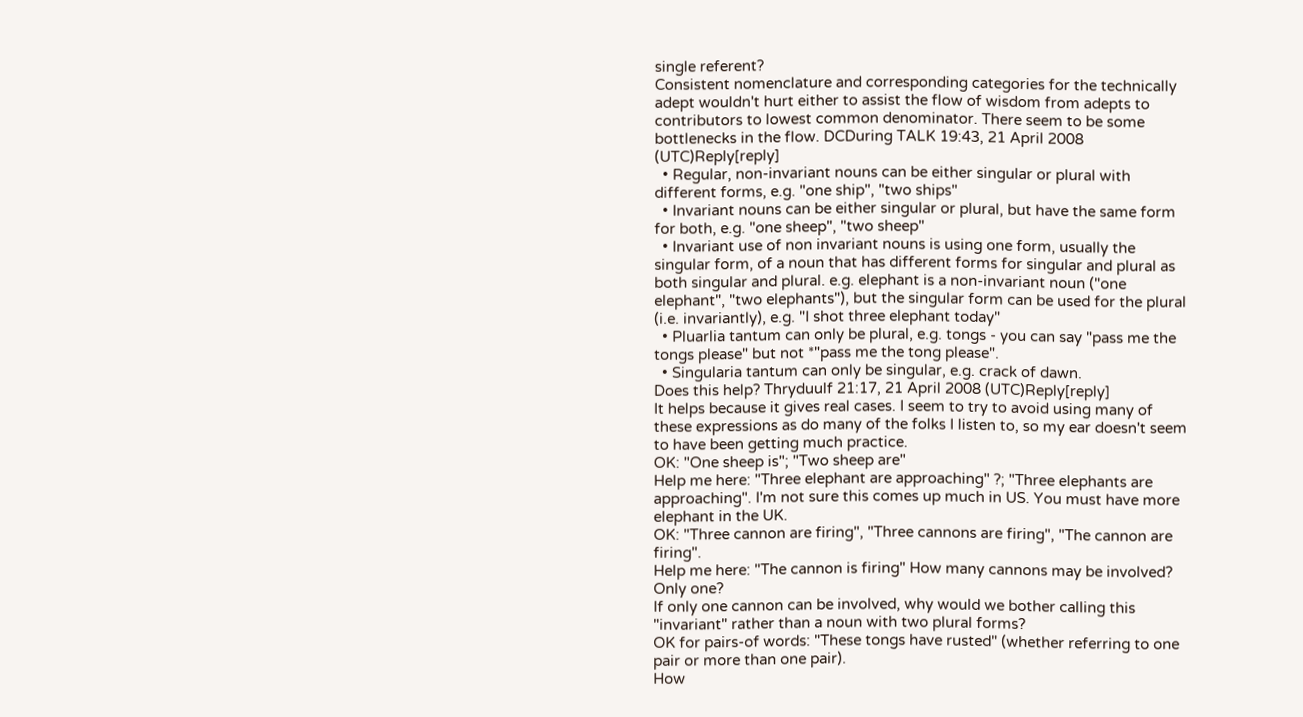single referent?
Consistent nomenclature and corresponding categories for the technically adept wouldn't hurt either to assist the flow of wisdom from adepts to contributors to lowest common denominator. There seem to be some bottlenecks in the flow. DCDuring TALK 19:43, 21 April 2008 (UTC)Reply[reply]
  • Regular, non-invariant nouns can be either singular or plural with different forms, e.g. "one ship", "two ships"
  • Invariant nouns can be either singular or plural, but have the same form for both, e.g. "one sheep", "two sheep"
  • Invariant use of non invariant nouns is using one form, usually the singular form, of a noun that has different forms for singular and plural as both singular and plural. e.g. elephant is a non-invariant noun ("one elephant", "two elephants"), but the singular form can be used for the plural (i.e. invariantly), e.g. "I shot three elephant today"
  • Pluarlia tantum can only be plural, e.g. tongs - you can say "pass me the tongs please" but not *"pass me the tong please".
  • Singularia tantum can only be singular, e.g. crack of dawn.
Does this help? Thryduulf 21:17, 21 April 2008 (UTC)Reply[reply]
It helps because it gives real cases. I seem to try to avoid using many of these expressions as do many of the folks I listen to, so my ear doesn't seem to have been getting much practice.
OK: "One sheep is"; "Two sheep are"
Help me here: "Three elephant are approaching" ?; "Three elephants are approaching". I'm not sure this comes up much in US. You must have more elephant in the UK.
OK: "Three cannon are firing", "Three cannons are firing", "The cannon are firing".
Help me here: "The cannon is firing" How many cannons may be involved? Only one?
If only one cannon can be involved, why would we bother calling this "invariant" rather than a noun with two plural forms?
OK for pairs-of words: "These tongs have rusted" (whether referring to one pair or more than one pair).
How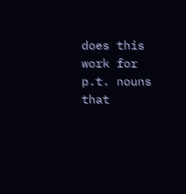does this work for p.t. nouns that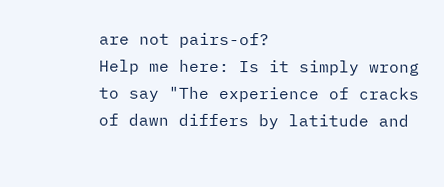are not pairs-of?
Help me here: Is it simply wrong to say "The experience of cracks of dawn differs by latitude and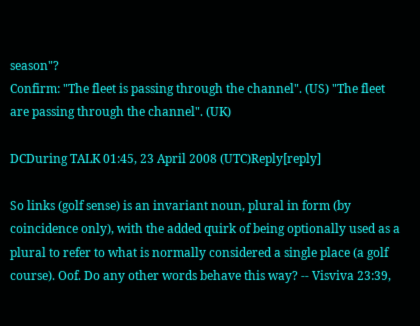season"?
Confirm: "The fleet is passing through the channel". (US) "The fleet are passing through the channel". (UK)

DCDuring TALK 01:45, 23 April 2008 (UTC)Reply[reply]

So links (golf sense) is an invariant noun, plural in form (by coincidence only), with the added quirk of being optionally used as a plural to refer to what is normally considered a single place (a golf course). Oof. Do any other words behave this way? -- Visviva 23:39,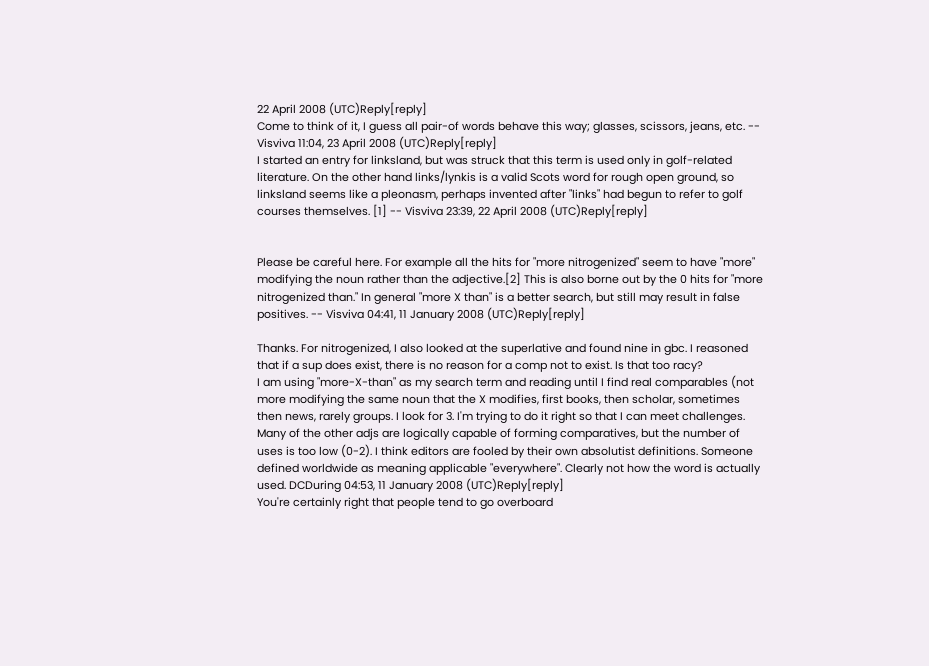22 April 2008 (UTC)Reply[reply]
Come to think of it, I guess all pair-of words behave this way; glasses, scissors, jeans, etc. -- Visviva 11:04, 23 April 2008 (UTC)Reply[reply]
I started an entry for linksland, but was struck that this term is used only in golf-related literature. On the other hand links/lynkis is a valid Scots word for rough open ground, so linksland seems like a pleonasm, perhaps invented after "links" had begun to refer to golf courses themselves. [1] -- Visviva 23:39, 22 April 2008 (UTC)Reply[reply]


Please be careful here. For example all the hits for "more nitrogenized" seem to have "more" modifying the noun rather than the adjective.[2] This is also borne out by the 0 hits for "more nitrogenized than." In general "more X than" is a better search, but still may result in false positives. -- Visviva 04:41, 11 January 2008 (UTC)Reply[reply]

Thanks. For nitrogenized, I also looked at the superlative and found nine in gbc. I reasoned that if a sup does exist, there is no reason for a comp not to exist. Is that too racy?
I am using "more-X-than" as my search term and reading until I find real comparables (not more modifying the same noun that the X modifies, first books, then scholar, sometimes then news, rarely groups. I look for 3. I'm trying to do it right so that I can meet challenges.
Many of the other adjs are logically capable of forming comparatives, but the number of uses is too low (0-2). I think editors are fooled by their own absolutist definitions. Someone defined worldwide as meaning applicable "everywhere". Clearly not how the word is actually used. DCDuring 04:53, 11 January 2008 (UTC)Reply[reply]
You're certainly right that people tend to go overboard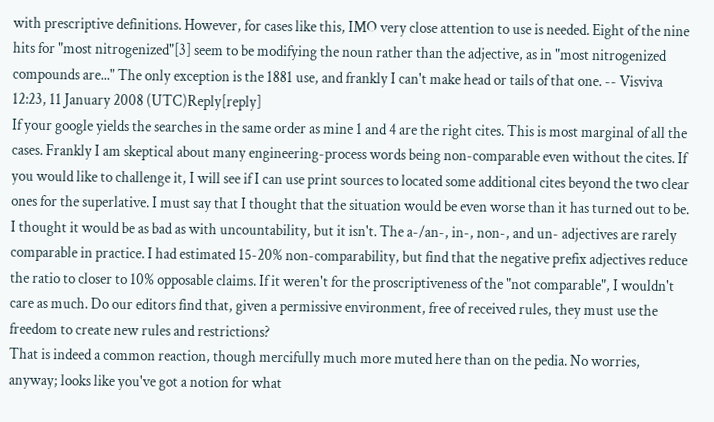with prescriptive definitions. However, for cases like this, IMO very close attention to use is needed. Eight of the nine hits for "most nitrogenized"[3] seem to be modifying the noun rather than the adjective, as in "most nitrogenized compounds are..." The only exception is the 1881 use, and frankly I can't make head or tails of that one. -- Visviva 12:23, 11 January 2008 (UTC)Reply[reply]
If your google yields the searches in the same order as mine 1 and 4 are the right cites. This is most marginal of all the cases. Frankly I am skeptical about many engineering-process words being non-comparable even without the cites. If you would like to challenge it, I will see if I can use print sources to located some additional cites beyond the two clear ones for the superlative. I must say that I thought that the situation would be even worse than it has turned out to be. I thought it would be as bad as with uncountability, but it isn't. The a-/an-, in-, non-, and un- adjectives are rarely comparable in practice. I had estimated 15-20% non-comparability, but find that the negative prefix adjectives reduce the ratio to closer to 10% opposable claims. If it weren't for the proscriptiveness of the "not comparable", I wouldn't care as much. Do our editors find that, given a permissive environment, free of received rules, they must use the freedom to create new rules and restrictions?
That is indeed a common reaction, though mercifully much more muted here than on the pedia. No worries, anyway; looks like you've got a notion for what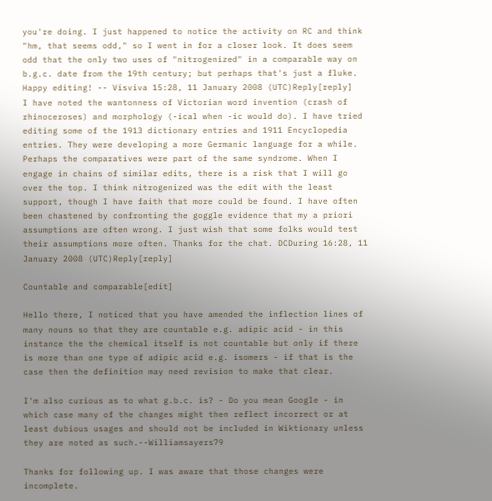you're doing. I just happened to notice the activity on RC and think "hm, that seems odd," so I went in for a closer look. It does seem odd that the only two uses of "nitrogenized" in a comparable way on b.g.c. date from the 19th century; but perhaps that's just a fluke. Happy editing! -- Visviva 15:28, 11 January 2008 (UTC)Reply[reply]
I have noted the wantonness of Victorian word invention (crash of rhinoceroses) and morphology (-ical when -ic would do). I have tried editing some of the 1913 dictionary entries and 1911 Encyclopedia entries. They were developing a more Germanic language for a while. Perhaps the comparatives were part of the same syndrome. When I engage in chains of similar edits, there is a risk that I will go over the top. I think nitrogenized was the edit with the least support, though I have faith that more could be found. I have often been chastened by confronting the goggle evidence that my a priori assumptions are often wrong. I just wish that some folks would test their assumptions more often. Thanks for the chat. DCDuring 16:28, 11 January 2008 (UTC)Reply[reply]

Countable and comparable[edit]

Hello there, I noticed that you have amended the inflection lines of many nouns so that they are countable e.g. adipic acid - in this instance the the chemical itself is not countable but only if there is more than one type of adipic acid e.g. isomers - if that is the case then the definition may need revision to make that clear.

I'm also curious as to what g.b.c. is? - Do you mean Google - in which case many of the changes might then reflect incorrect or at least dubious usages and should not be included in Wiktionary unless they are noted as such.--Williamsayers79

Thanks for following up. I was aware that those changes were incomplete.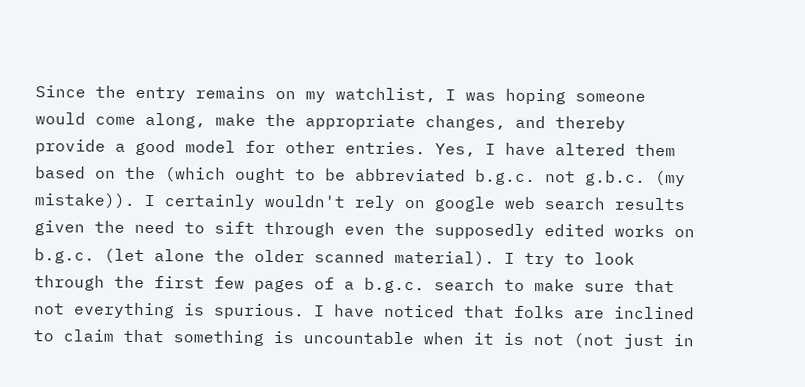Since the entry remains on my watchlist, I was hoping someone would come along, make the appropriate changes, and thereby provide a good model for other entries. Yes, I have altered them based on the (which ought to be abbreviated b.g.c. not g.b.c. (my mistake)). I certainly wouldn't rely on google web search results given the need to sift through even the supposedly edited works on b.g.c. (let alone the older scanned material). I try to look through the first few pages of a b.g.c. search to make sure that not everything is spurious. I have noticed that folks are inclined to claim that something is uncountable when it is not (not just in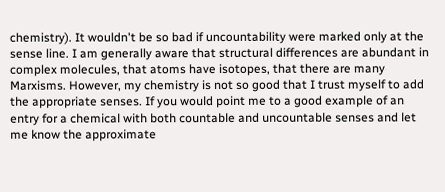chemistry). It wouldn't be so bad if uncountability were marked only at the sense line. I am generally aware that structural differences are abundant in complex molecules, that atoms have isotopes, that there are many Marxisms. However, my chemistry is not so good that I trust myself to add the appropriate senses. If you would point me to a good example of an entry for a chemical with both countable and uncountable senses and let me know the approximate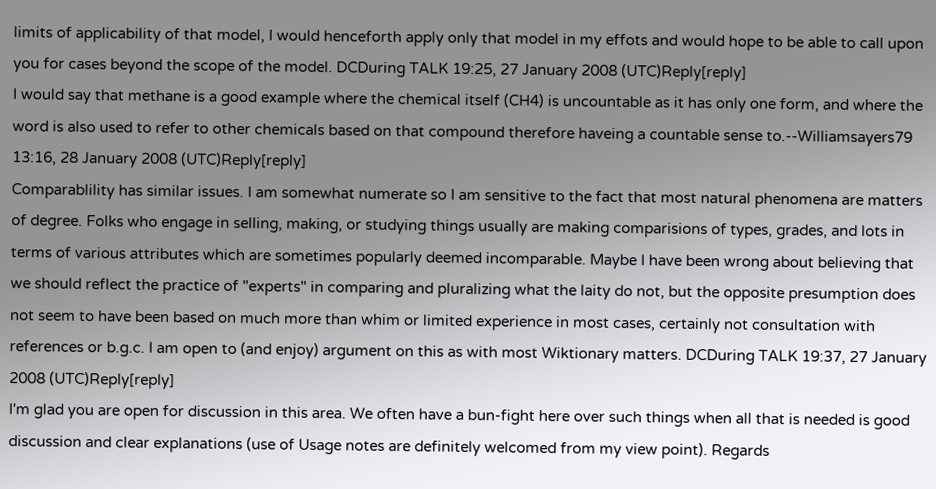limits of applicability of that model, I would henceforth apply only that model in my effots and would hope to be able to call upon you for cases beyond the scope of the model. DCDuring TALK 19:25, 27 January 2008 (UTC)Reply[reply]
I would say that methane is a good example where the chemical itself (CH4) is uncountable as it has only one form, and where the word is also used to refer to other chemicals based on that compound therefore haveing a countable sense to.--Williamsayers79 13:16, 28 January 2008 (UTC)Reply[reply]
Comparablility has similar issues. I am somewhat numerate so I am sensitive to the fact that most natural phenomena are matters of degree. Folks who engage in selling, making, or studying things usually are making comparisions of types, grades, and lots in terms of various attributes which are sometimes popularly deemed incomparable. Maybe I have been wrong about believing that we should reflect the practice of "experts" in comparing and pluralizing what the laity do not, but the opposite presumption does not seem to have been based on much more than whim or limited experience in most cases, certainly not consultation with references or b.g.c. I am open to (and enjoy) argument on this as with most Wiktionary matters. DCDuring TALK 19:37, 27 January 2008 (UTC)Reply[reply]
I'm glad you are open for discussion in this area. We often have a bun-fight here over such things when all that is needed is good discussion and clear explanations (use of Usage notes are definitely welcomed from my view point). Regards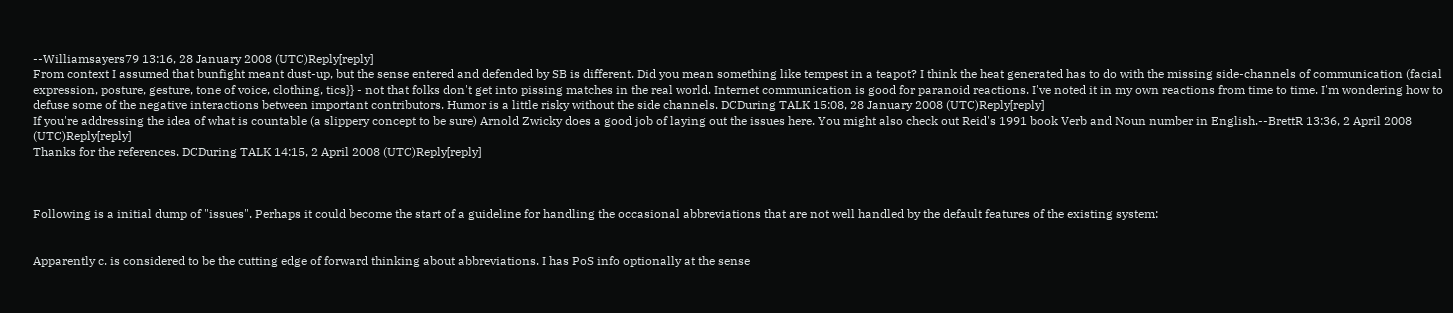--Williamsayers79 13:16, 28 January 2008 (UTC)Reply[reply]
From context I assumed that bunfight meant dust-up, but the sense entered and defended by SB is different. Did you mean something like tempest in a teapot? I think the heat generated has to do with the missing side-channels of communication (facial expression, posture, gesture, tone of voice, clothing, tics}} - not that folks don't get into pissing matches in the real world. Internet communication is good for paranoid reactions. I've noted it in my own reactions from time to time. I'm wondering how to defuse some of the negative interactions between important contributors. Humor is a little risky without the side channels. DCDuring TALK 15:08, 28 January 2008 (UTC)Reply[reply]
If you're addressing the idea of what is countable (a slippery concept to be sure) Arnold Zwicky does a good job of laying out the issues here. You might also check out Reid's 1991 book Verb and Noun number in English.--BrettR 13:36, 2 April 2008 (UTC)Reply[reply]
Thanks for the references. DCDuring TALK 14:15, 2 April 2008 (UTC)Reply[reply]



Following is a initial dump of "issues". Perhaps it could become the start of a guideline for handling the occasional abbreviations that are not well handled by the default features of the existing system:


Apparently c. is considered to be the cutting edge of forward thinking about abbreviations. I has PoS info optionally at the sense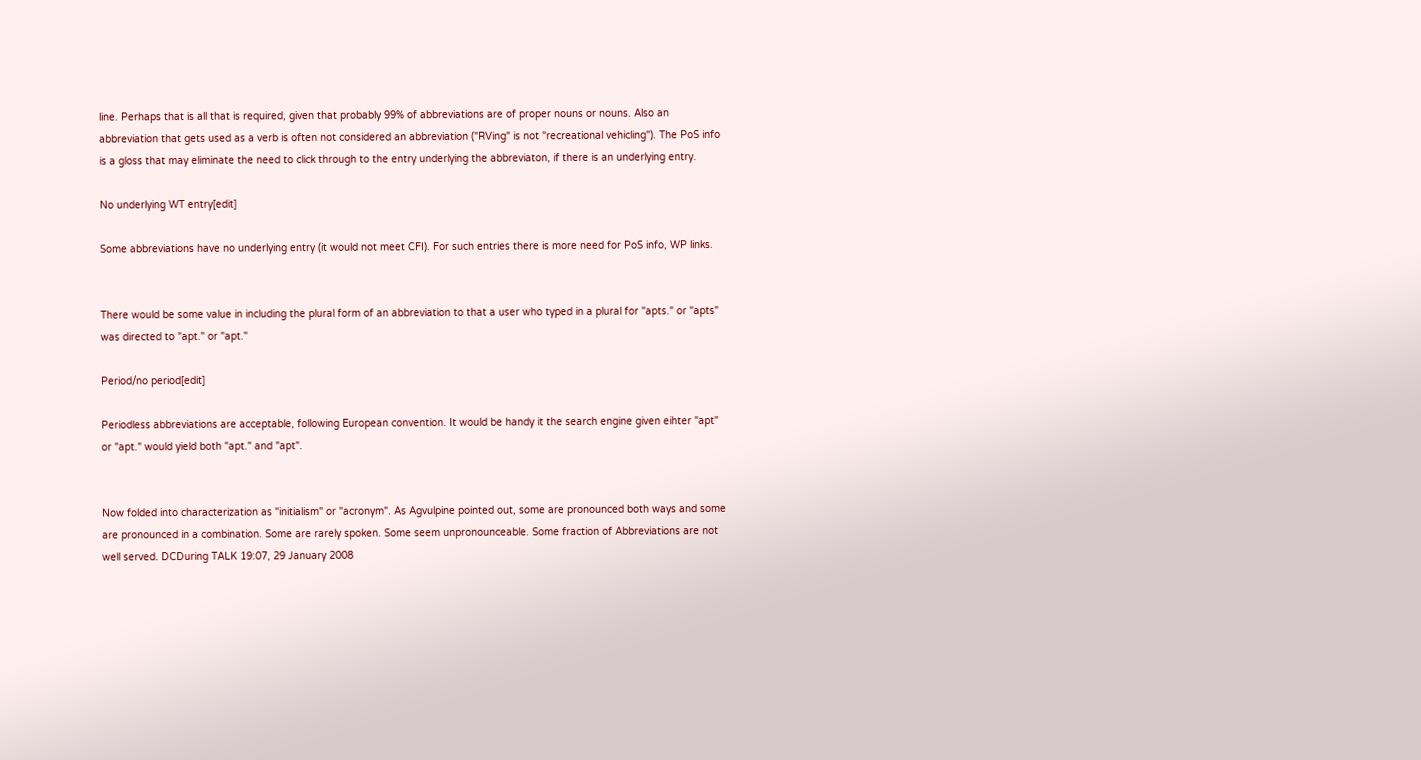line. Perhaps that is all that is required, given that probably 99% of abbreviations are of proper nouns or nouns. Also an abbreviation that gets used as a verb is often not considered an abbreviation ("RVing" is not "recreational vehicling"). The PoS info is a gloss that may eliminate the need to click through to the entry underlying the abbreviaton, if there is an underlying entry.

No underlying WT entry[edit]

Some abbreviations have no underlying entry (it would not meet CFI). For such entries there is more need for PoS info, WP links.


There would be some value in including the plural form of an abbreviation to that a user who typed in a plural for "apts." or "apts" was directed to "apt." or "apt."

Period/no period[edit]

Periodless abbreviations are acceptable, following European convention. It would be handy it the search engine given eihter "apt" or "apt." would yield both "apt." and "apt".


Now folded into characterization as "initialism" or "acronym". As Agvulpine pointed out, some are pronounced both ways and some are pronounced in a combination. Some are rarely spoken. Some seem unpronounceable. Some fraction of Abbreviations are not well served. DCDuring TALK 19:07, 29 January 2008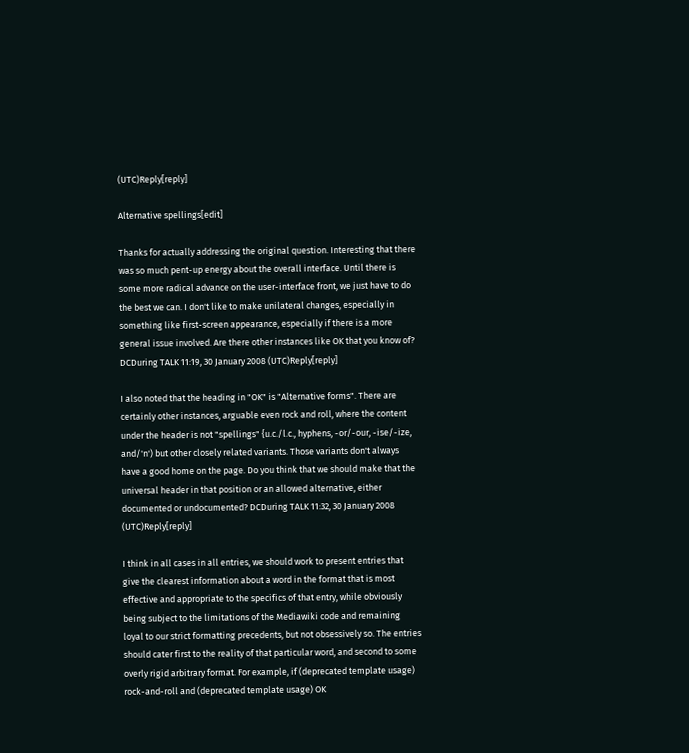(UTC)Reply[reply]

Alternative spellings[edit]

Thanks for actually addressing the original question. Interesting that there was so much pent-up energy about the overall interface. Until there is some more radical advance on the user-interface front, we just have to do the best we can. I don't like to make unilateral changes, especially in something like first-screen appearance, especially if there is a more general issue involved. Are there other instances like OK that you know of? DCDuring TALK 11:19, 30 January 2008 (UTC)Reply[reply]

I also noted that the heading in "OK" is "Alternative forms". There are certainly other instances, arguable even rock and roll, where the content under the header is not "spellings" {u.c./l.c., hyphens, -or/-our, -ise/-ize, and/'n') but other closely related variants. Those variants don't always have a good home on the page. Do you think that we should make that the universal header in that position or an allowed alternative, either documented or undocumented? DCDuring TALK 11:32, 30 January 2008 (UTC)Reply[reply]

I think in all cases in all entries, we should work to present entries that give the clearest information about a word in the format that is most effective and appropriate to the specifics of that entry, while obviously being subject to the limitations of the Mediawiki code and remaining loyal to our strict formatting precedents, but not obsessively so. The entries should cater first to the reality of that particular word, and second to some overly rigid arbitrary format. For example, if (deprecated template usage) rock-and-roll and (deprecated template usage) OK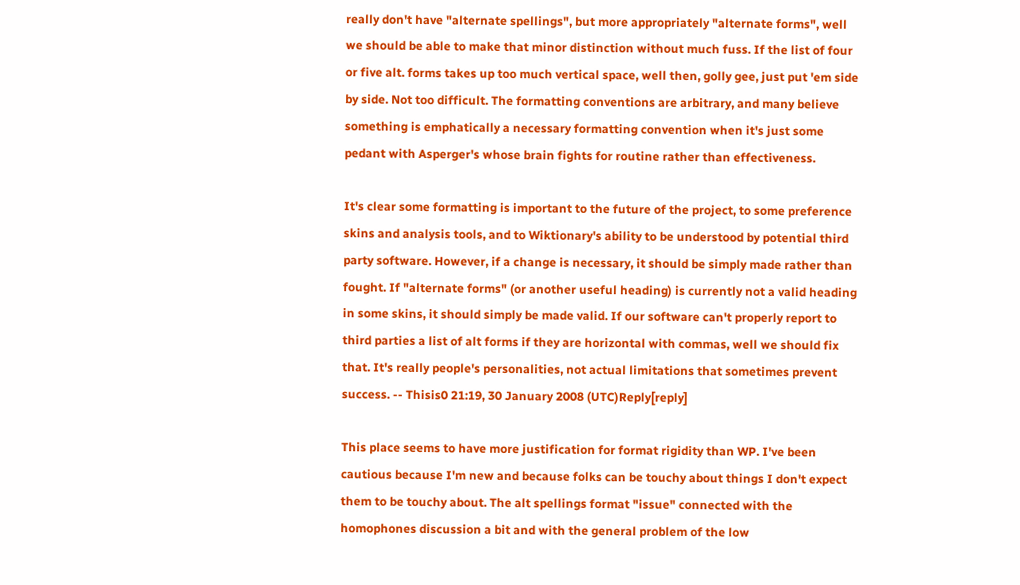really don't have "alternate spellings", but more appropriately "alternate forms", well we should be able to make that minor distinction without much fuss. If the list of four or five alt. forms takes up too much vertical space, well then, golly gee, just put 'em side by side. Not too difficult. The formatting conventions are arbitrary, and many believe something is emphatically a necessary formatting convention when it's just some pedant with Asperger's whose brain fights for routine rather than effectiveness.

It's clear some formatting is important to the future of the project, to some preference skins and analysis tools, and to Wiktionary's ability to be understood by potential third party software. However, if a change is necessary, it should be simply made rather than fought. If "alternate forms" (or another useful heading) is currently not a valid heading in some skins, it should simply be made valid. If our software can't properly report to third parties a list of alt forms if they are horizontal with commas, well we should fix that. It's really people's personalities, not actual limitations that sometimes prevent success. -- Thisis0 21:19, 30 January 2008 (UTC)Reply[reply]

This place seems to have more justification for format rigidity than WP. I've been cautious because I'm new and because folks can be touchy about things I don't expect them to be touchy about. The alt spellings format "issue" connected with the homophones discussion a bit and with the general problem of the low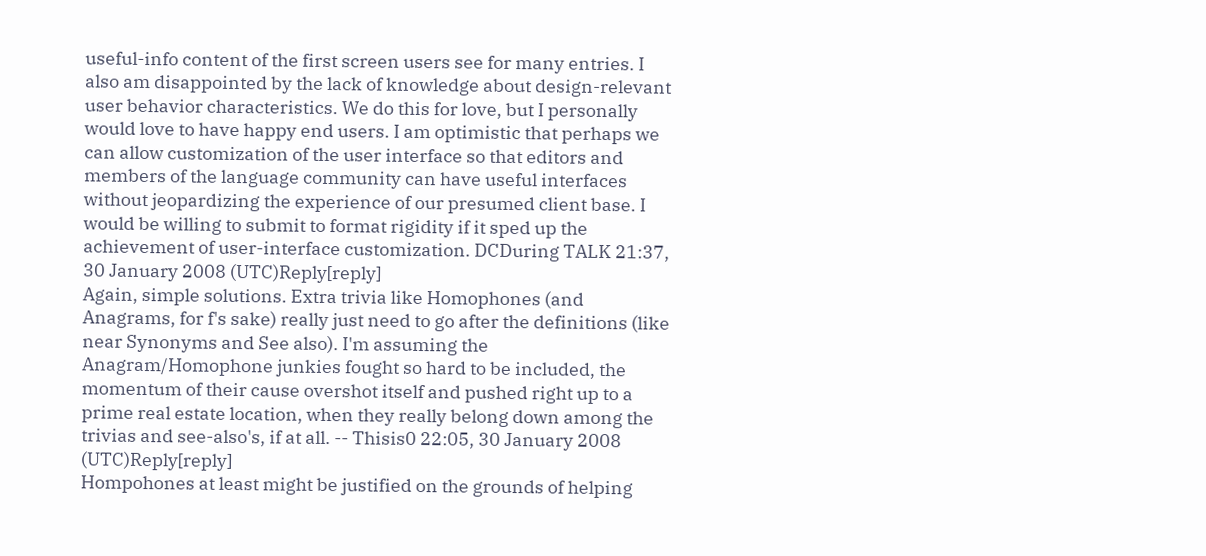useful-info content of the first screen users see for many entries. I also am disappointed by the lack of knowledge about design-relevant user behavior characteristics. We do this for love, but I personally would love to have happy end users. I am optimistic that perhaps we can allow customization of the user interface so that editors and members of the language community can have useful interfaces without jeopardizing the experience of our presumed client base. I would be willing to submit to format rigidity if it sped up the achievement of user-interface customization. DCDuring TALK 21:37, 30 January 2008 (UTC)Reply[reply]
Again, simple solutions. Extra trivia like Homophones (and Anagrams, for f's sake) really just need to go after the definitions (like near Synonyms and See also). I'm assuming the Anagram/Homophone junkies fought so hard to be included, the momentum of their cause overshot itself and pushed right up to a prime real estate location, when they really belong down among the trivias and see-also's, if at all. -- Thisis0 22:05, 30 January 2008 (UTC)Reply[reply]
Hompohones at least might be justified on the grounds of helping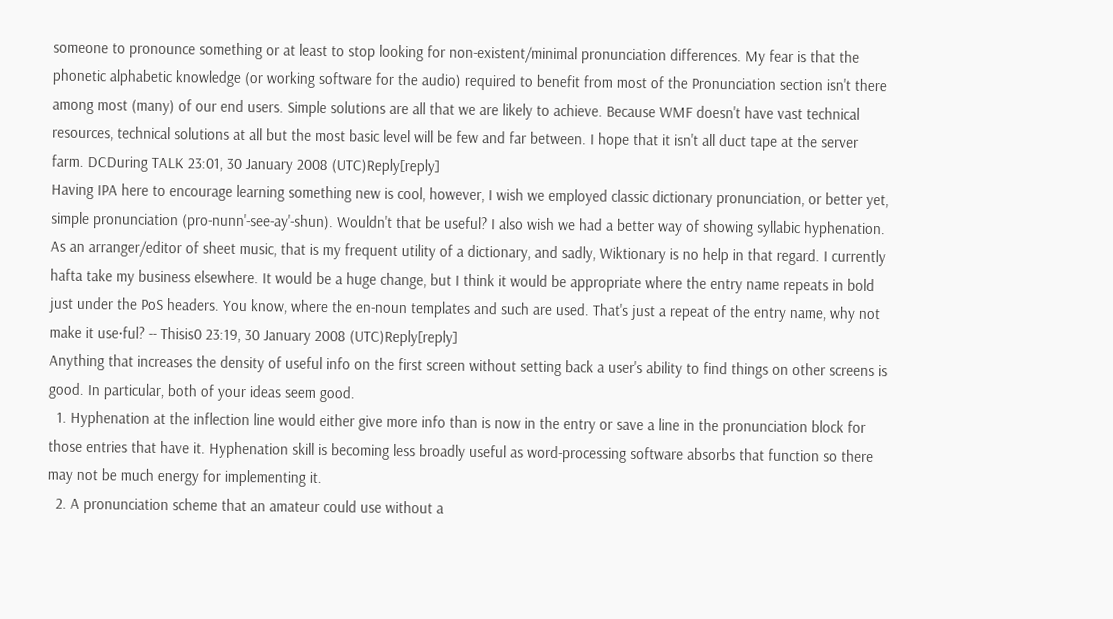someone to pronounce something or at least to stop looking for non-existent/minimal pronunciation differences. My fear is that the phonetic alphabetic knowledge (or working software for the audio) required to benefit from most of the Pronunciation section isn't there among most (many) of our end users. Simple solutions are all that we are likely to achieve. Because WMF doesn't have vast technical resources, technical solutions at all but the most basic level will be few and far between. I hope that it isn't all duct tape at the server farm. DCDuring TALK 23:01, 30 January 2008 (UTC)Reply[reply]
Having IPA here to encourage learning something new is cool, however, I wish we employed classic dictionary pronunciation, or better yet, simple pronunciation (pro-nunn'-see-ay'-shun). Wouldn't that be useful? I also wish we had a better way of showing syllabic hyphenation. As an arranger/editor of sheet music, that is my frequent utility of a dictionary, and sadly, Wiktionary is no help in that regard. I currently hafta take my business elsewhere. It would be a huge change, but I think it would be appropriate where the entry name repeats in bold just under the PoS headers. You know, where the en-noun templates and such are used. That's just a repeat of the entry name, why not make it use·ful? -- Thisis0 23:19, 30 January 2008 (UTC)Reply[reply]
Anything that increases the density of useful info on the first screen without setting back a user's ability to find things on other screens is good. In particular, both of your ideas seem good.
  1. Hyphenation at the inflection line would either give more info than is now in the entry or save a line in the pronunciation block for those entries that have it. Hyphenation skill is becoming less broadly useful as word-processing software absorbs that function so there may not be much energy for implementing it.
  2. A pronunciation scheme that an amateur could use without a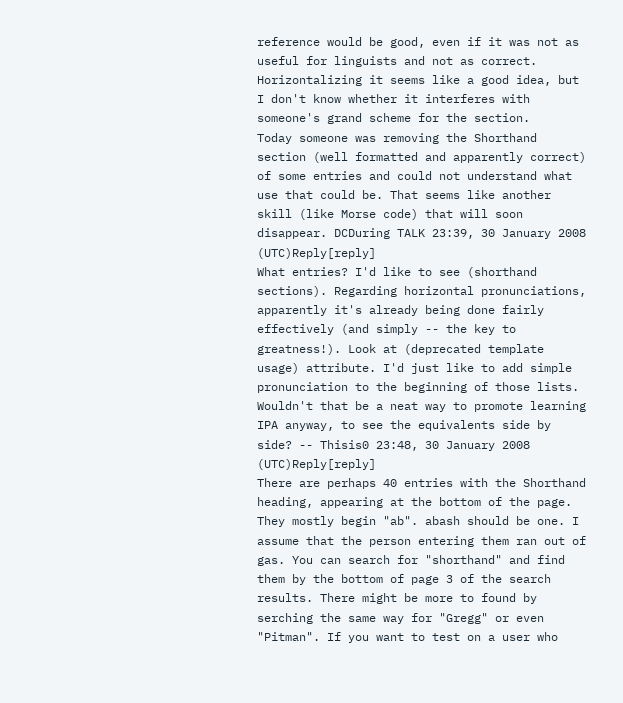reference would be good, even if it was not as useful for linguists and not as correct. Horizontalizing it seems like a good idea, but I don't know whether it interferes with someone's grand scheme for the section.
Today someone was removing the Shorthand section (well formatted and apparently correct) of some entries and could not understand what use that could be. That seems like another skill (like Morse code) that will soon disappear. DCDuring TALK 23:39, 30 January 2008 (UTC)Reply[reply]
What entries? I'd like to see (shorthand sections). Regarding horizontal pronunciations, apparently it's already being done fairly effectively (and simply -- the key to greatness!). Look at (deprecated template usage) attribute. I'd just like to add simple pronunciation to the beginning of those lists. Wouldn't that be a neat way to promote learning IPA anyway, to see the equivalents side by side? -- Thisis0 23:48, 30 January 2008 (UTC)Reply[reply]
There are perhaps 40 entries with the Shorthand heading, appearing at the bottom of the page. They mostly begin "ab". abash should be one. I assume that the person entering them ran out of gas. You can search for "shorthand" and find them by the bottom of page 3 of the search results. There might be more to found by serching the same way for "Gregg" or even "Pitman". If you want to test on a user who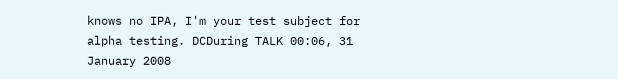knows no IPA, I'm your test subject for alpha testing. DCDuring TALK 00:06, 31 January 2008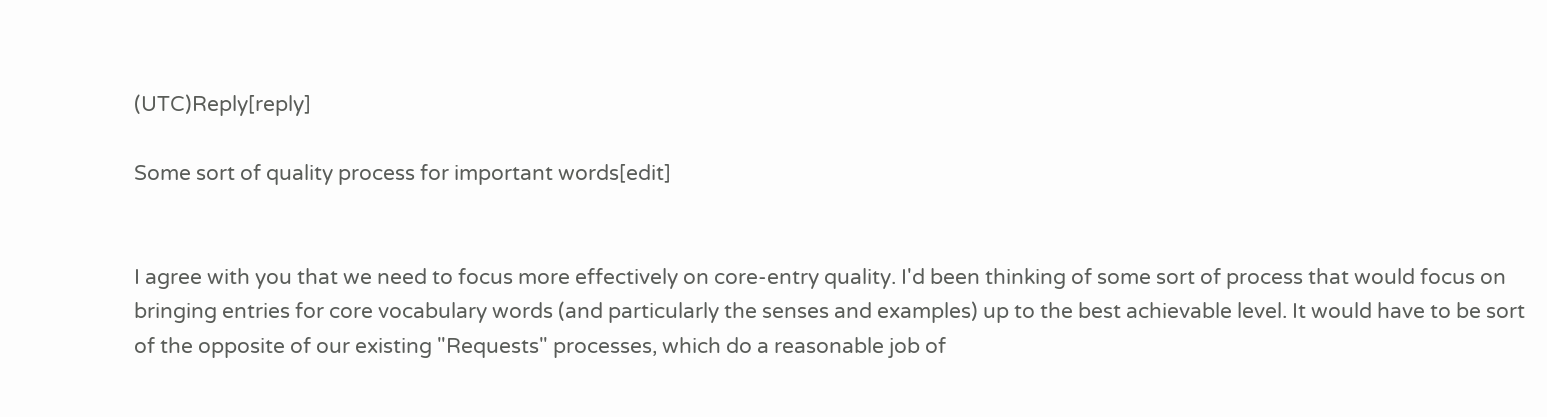(UTC)Reply[reply]

Some sort of quality process for important words[edit]


I agree with you that we need to focus more effectively on core-entry quality. I'd been thinking of some sort of process that would focus on bringing entries for core vocabulary words (and particularly the senses and examples) up to the best achievable level. It would have to be sort of the opposite of our existing "Requests" processes, which do a reasonable job of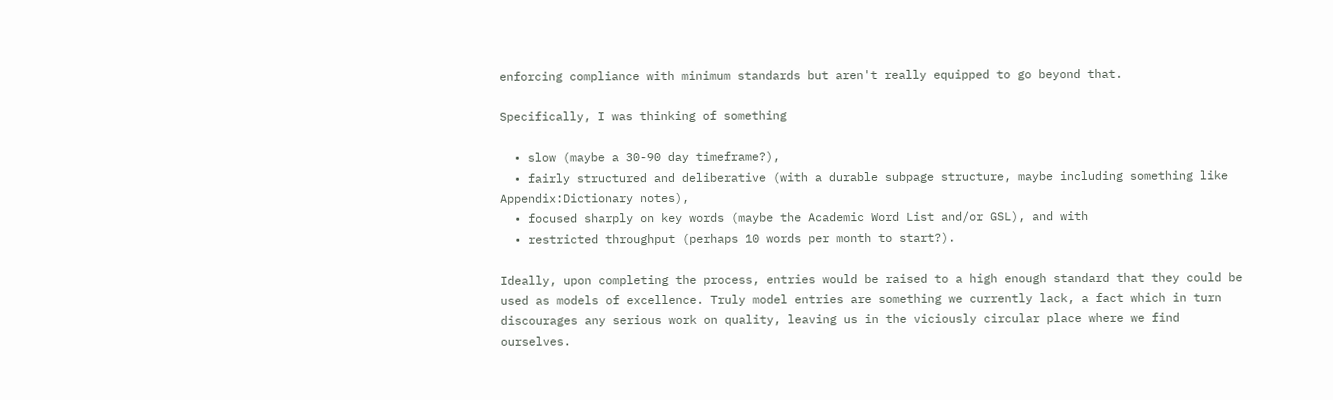enforcing compliance with minimum standards but aren't really equipped to go beyond that.

Specifically, I was thinking of something

  • slow (maybe a 30-90 day timeframe?),
  • fairly structured and deliberative (with a durable subpage structure, maybe including something like Appendix:Dictionary notes),
  • focused sharply on key words (maybe the Academic Word List and/or GSL), and with
  • restricted throughput (perhaps 10 words per month to start?).

Ideally, upon completing the process, entries would be raised to a high enough standard that they could be used as models of excellence. Truly model entries are something we currently lack, a fact which in turn discourages any serious work on quality, leaving us in the viciously circular place where we find ourselves.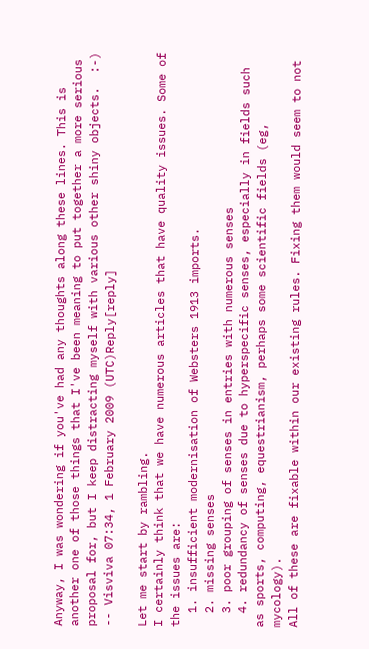Anyway, I was wondering if you've had any thoughts along these lines. This is another one of those things that I've been meaning to put together a more serious proposal for, but I keep distracting myself with various other shiny objects.  :-) -- Visviva 07:34, 1 February 2009 (UTC)Reply[reply]

Let me start by rambling.
I certainly think that we have numerous articles that have quality issues. Some of the issues are:
  1. insufficient modernisation of Websters 1913 imports.
  2. missing senses
  3. poor grouping of senses in entries with numerous senses
  4. redundancy of senses due to hyperspecific senses, especially in fields such as sports, computing, equestrianism, perhaps some scientific fields (eg, mycology).
All of these are fixable within our existing rules. Fixing them would seem to not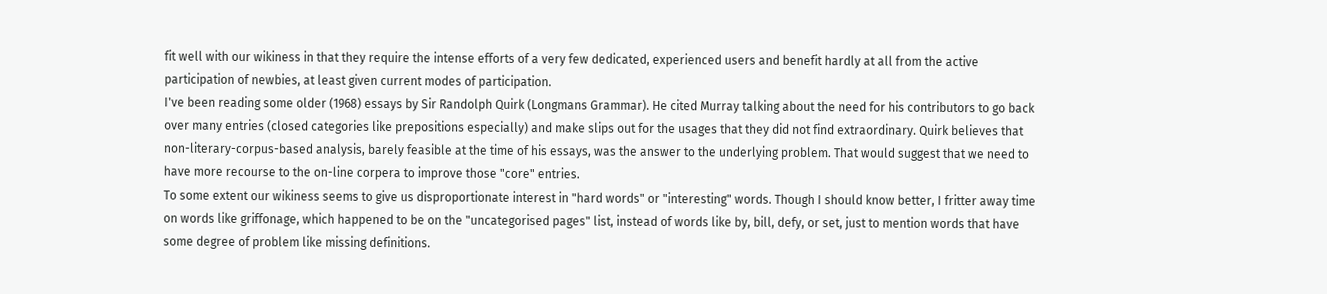fit well with our wikiness in that they require the intense efforts of a very few dedicated, experienced users and benefit hardly at all from the active participation of newbies, at least given current modes of participation.
I've been reading some older (1968) essays by Sir Randolph Quirk (Longmans Grammar). He cited Murray talking about the need for his contributors to go back over many entries (closed categories like prepositions especially) and make slips out for the usages that they did not find extraordinary. Quirk believes that non-literary-corpus-based analysis, barely feasible at the time of his essays, was the answer to the underlying problem. That would suggest that we need to have more recourse to the on-line corpera to improve those "core" entries.
To some extent our wikiness seems to give us disproportionate interest in "hard words" or "interesting" words. Though I should know better, I fritter away time on words like griffonage, which happened to be on the "uncategorised pages" list, instead of words like by, bill, defy, or set, just to mention words that have some degree of problem like missing definitions.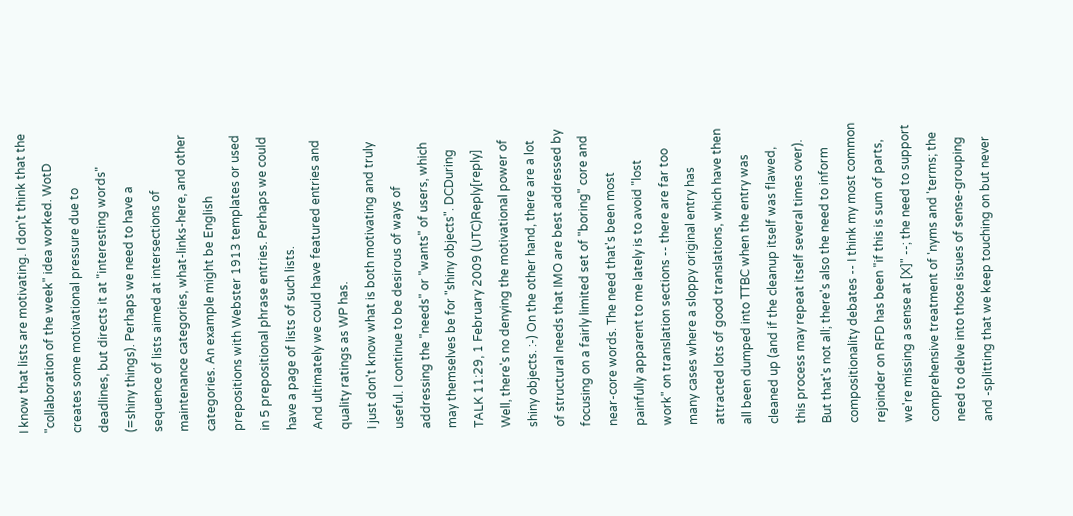I know that lists are motivating. I don't think that the "collaboration of the week" idea worked. WotD creates some motivational pressure due to deadlines, but directs it at "interesting words" (=shiny things). Perhaps we need to have a sequence of lists aimed at intersections of maintenance categories, what-links-here, and other categories. An example might be English prepositions with Webster 1913 templates or used in 5 prepositional phrase entries. Perhaps we could have a page of lists of such lists.
And ultimately we could have featured entries and quality ratings as WP has.
I just don't know what is both motivating and truly useful. I continue to be desirous of ways of addressing the "needs" or "wants" of users, which may themselves be for "shiny objects". DCDuring TALK 11:29, 1 February 2009 (UTC)Reply[reply]
Well, there's no denying the motivational power of shiny objects. :-) On the other hand, there are a lot of structural needs that IMO are best addressed by focusing on a fairly limited set of "boring" core and near-core words. The need that's been most painfully apparent to me lately is to avoid "lost work" on translation sections -- there are far too many cases where a sloppy original entry has attracted lots of good translations, which have then all been dumped into TTBC when the entry was cleaned up (and if the cleanup itself was flawed, this process may repeat itself several times over). But that's not all; there's also the need to inform compositionality debates -- I think my most common rejoinder on RFD has been "if this is sum of parts, we're missing a sense at [X]" --; the need to support comprehensive treatment of 'nyms and 'terms; the need to delve into those issues of sense-grouping and -splitting that we keep touching on but never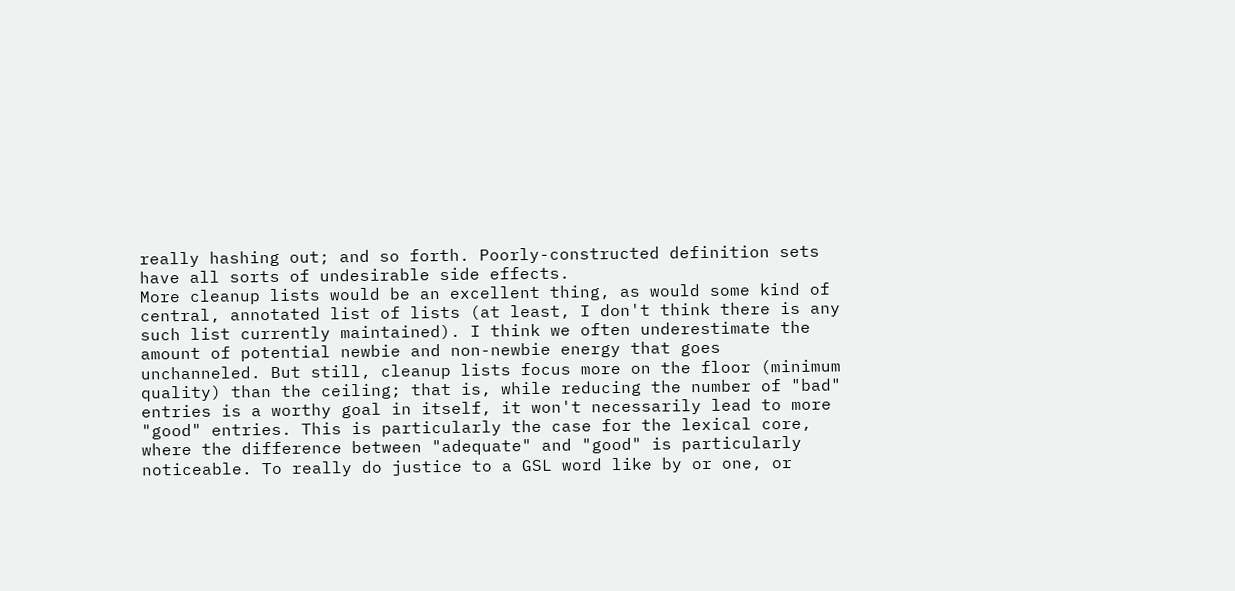really hashing out; and so forth. Poorly-constructed definition sets have all sorts of undesirable side effects.
More cleanup lists would be an excellent thing, as would some kind of central, annotated list of lists (at least, I don't think there is any such list currently maintained). I think we often underestimate the amount of potential newbie and non-newbie energy that goes unchanneled. But still, cleanup lists focus more on the floor (minimum quality) than the ceiling; that is, while reducing the number of "bad" entries is a worthy goal in itself, it won't necessarily lead to more "good" entries. This is particularly the case for the lexical core, where the difference between "adequate" and "good" is particularly noticeable. To really do justice to a GSL word like by or one, or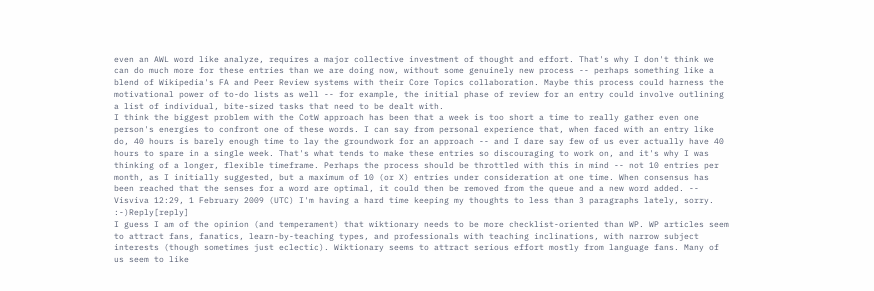even an AWL word like analyze, requires a major collective investment of thought and effort. That's why I don't think we can do much more for these entries than we are doing now, without some genuinely new process -- perhaps something like a blend of Wikipedia's FA and Peer Review systems with their Core Topics collaboration. Maybe this process could harness the motivational power of to-do lists as well -- for example, the initial phase of review for an entry could involve outlining a list of individual, bite-sized tasks that need to be dealt with.
I think the biggest problem with the CotW approach has been that a week is too short a time to really gather even one person's energies to confront one of these words. I can say from personal experience that, when faced with an entry like do, 40 hours is barely enough time to lay the groundwork for an approach -- and I dare say few of us ever actually have 40 hours to spare in a single week. That's what tends to make these entries so discouraging to work on, and it's why I was thinking of a longer, flexible timeframe. Perhaps the process should be throttled with this in mind -- not 10 entries per month, as I initially suggested, but a maximum of 10 (or X) entries under consideration at one time. When consensus has been reached that the senses for a word are optimal, it could then be removed from the queue and a new word added. -- Visviva 12:29, 1 February 2009 (UTC) I'm having a hard time keeping my thoughts to less than 3 paragraphs lately, sorry. :-)Reply[reply]
I guess I am of the opinion (and temperament) that wiktionary needs to be more checklist-oriented than WP. WP articles seem to attract fans, fanatics, learn-by-teaching types, and professionals with teaching inclinations, with narrow subject interests (though sometimes just eclectic). Wiktionary seems to attract serious effort mostly from language fans. Many of us seem to like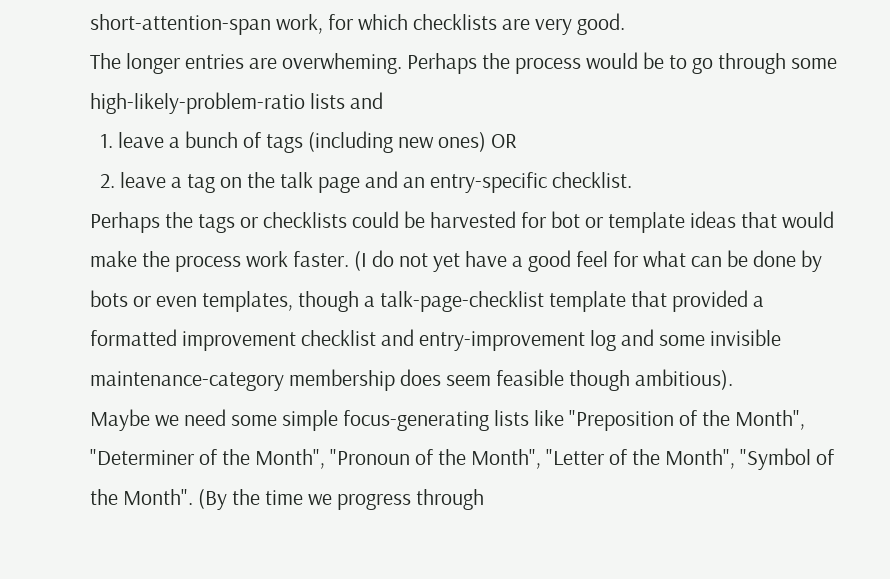short-attention-span work, for which checklists are very good.
The longer entries are overwheming. Perhaps the process would be to go through some high-likely-problem-ratio lists and
  1. leave a bunch of tags (including new ones) OR
  2. leave a tag on the talk page and an entry-specific checklist.
Perhaps the tags or checklists could be harvested for bot or template ideas that would make the process work faster. (I do not yet have a good feel for what can be done by bots or even templates, though a talk-page-checklist template that provided a formatted improvement checklist and entry-improvement log and some invisible maintenance-category membership does seem feasible though ambitious).
Maybe we need some simple focus-generating lists like "Preposition of the Month", "Determiner of the Month", "Pronoun of the Month", "Letter of the Month", "Symbol of the Month". (By the time we progress through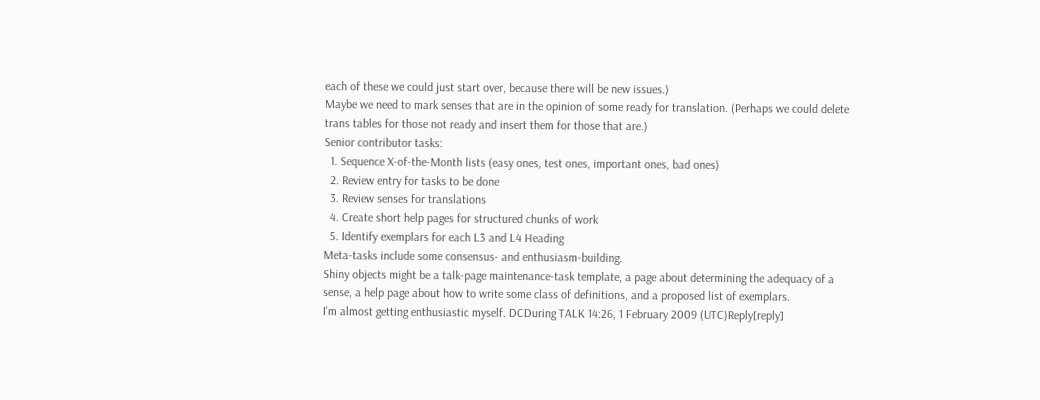each of these we could just start over, because there will be new issues.)
Maybe we need to mark senses that are in the opinion of some ready for translation. (Perhaps we could delete trans tables for those not ready and insert them for those that are.)
Senior contributor tasks:
  1. Sequence X-of-the-Month lists (easy ones, test ones, important ones, bad ones)
  2. Review entry for tasks to be done
  3. Review senses for translations
  4. Create short help pages for structured chunks of work
  5. Identify exemplars for each L3 and L4 Heading
Meta-tasks include some consensus- and enthusiasm-building.
Shiny objects might be a talk-page maintenance-task template, a page about determining the adequacy of a sense, a help page about how to write some class of definitions, and a proposed list of exemplars.
I'm almost getting enthusiastic myself. DCDuring TALK 14:26, 1 February 2009 (UTC)Reply[reply]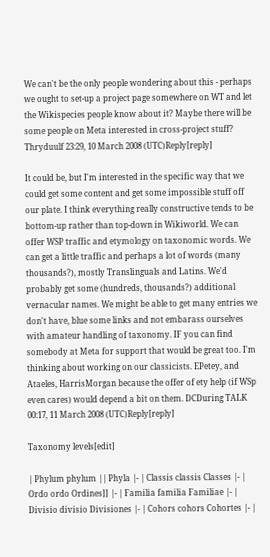We can't be the only people wondering about this - perhaps we ought to set-up a project page somewhere on WT and let the Wikispecies people know about it? Maybe there will be some people on Meta interested in cross-project stuff? Thryduulf 23:29, 10 March 2008 (UTC)Reply[reply]

It could be, but I'm interested in the specific way that we could get some content and get some impossible stuff off our plate. I think everything really constructive tends to be bottom-up rather than top-down in Wikiworld. We can offer WSP traffic and etymology on taxonomic words. We can get a little traffic and perhaps a lot of words (many thousands?), mostly Translinguals and Latins. We'd probably get some (hundreds, thousands?) additional vernacular names. We might be able to get many entries we don't have, blue some links and not embarass ourselves with amateur handling of taxonomy. IF you can find somebody at Meta for support that would be great too. I'm thinking about working on our classicists. EPetey, and Ataeles, HarrisMorgan because the offer of ety help (if WSp even cares) would depend a bit on them. DCDuring TALK 00:17, 11 March 2008 (UTC)Reply[reply]

Taxonomy levels[edit]

| Phylum phylum || Phyla |- | Classis classis Classes |- | Ordo ordo Ordines]] |- | Familia familia Familiae |- | Divisio divisio Divisiones |- | Cohors cohors Cohortes |- |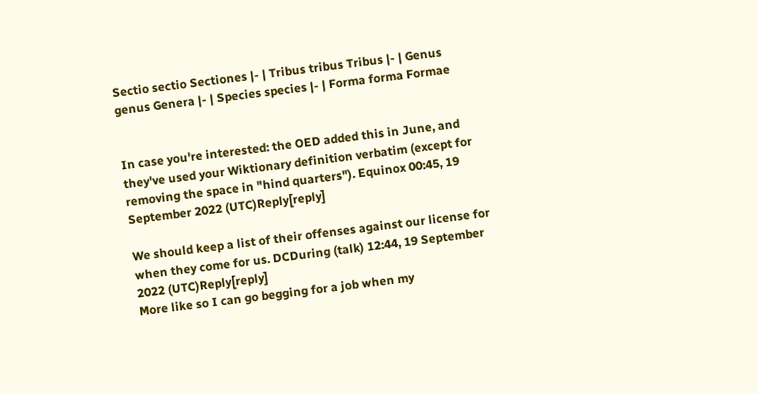Sectio sectio Sectiones |- | Tribus tribus Tribus |- | Genus genus Genera |- | Species species |- | Forma forma Formae


In case you're interested: the OED added this in June, and they've used your Wiktionary definition verbatim (except for removing the space in "hind quarters"). Equinox 00:45, 19 September 2022 (UTC)Reply[reply]

We should keep a list of their offenses against our license for when they come for us. DCDuring (talk) 12:44, 19 September 2022 (UTC)Reply[reply]
More like so I can go begging for a job when my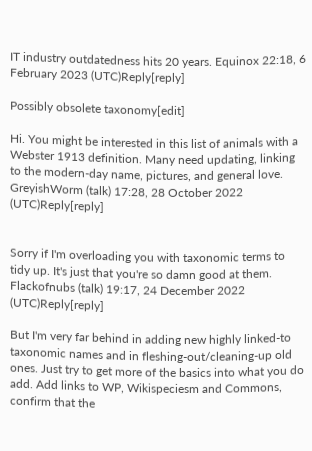IT industry outdatedness hits 20 years. Equinox 22:18, 6 February 2023 (UTC)Reply[reply]

Possibly obsolete taxonomy[edit]

Hi. You might be interested in this list of animals with a Webster 1913 definition. Many need updating, linking to the modern-day name, pictures, and general love. GreyishWorm (talk) 17:28, 28 October 2022 (UTC)Reply[reply]


Sorry if I'm overloading you with taxonomic terms to tidy up. It's just that you're so damn good at them. Flackofnubs (talk) 19:17, 24 December 2022 (UTC)Reply[reply]

But I'm very far behind in adding new highly linked-to taxonomic names and in fleshing-out/cleaning-up old ones. Just try to get more of the basics into what you do add. Add links to WP, Wikispeciesm and Commons, confirm that the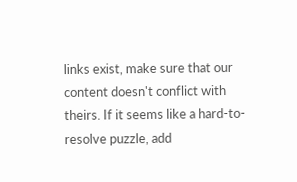links exist, make sure that our content doesn't conflict with theirs. If it seems like a hard-to-resolve puzzle, add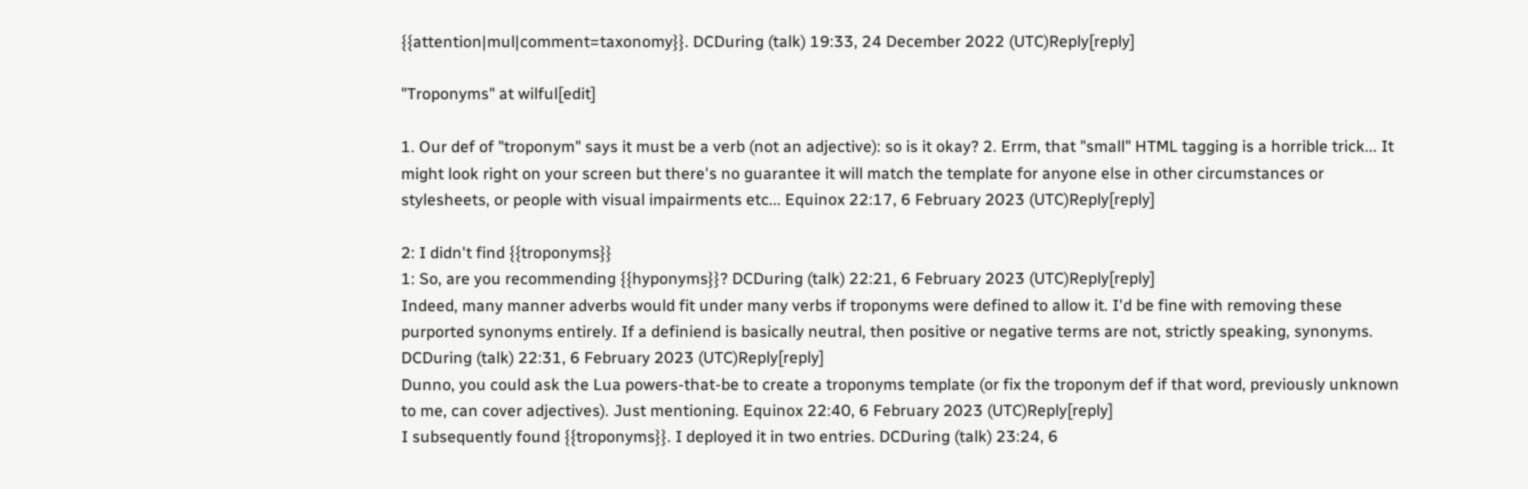{{attention|mul|comment=taxonomy}}. DCDuring (talk) 19:33, 24 December 2022 (UTC)Reply[reply]

"Troponyms" at wilful[edit]

1. Our def of "troponym" says it must be a verb (not an adjective): so is it okay? 2. Errm, that "small" HTML tagging is a horrible trick... It might look right on your screen but there's no guarantee it will match the template for anyone else in other circumstances or stylesheets, or people with visual impairments etc... Equinox 22:17, 6 February 2023 (UTC)Reply[reply]

2: I didn't find {{troponyms}}
1: So, are you recommending {{hyponyms}}? DCDuring (talk) 22:21, 6 February 2023 (UTC)Reply[reply]
Indeed, many manner adverbs would fit under many verbs if troponyms were defined to allow it. I'd be fine with removing these purported synonyms entirely. If a definiend is basically neutral, then positive or negative terms are not, strictly speaking, synonyms. DCDuring (talk) 22:31, 6 February 2023 (UTC)Reply[reply]
Dunno, you could ask the Lua powers-that-be to create a troponyms template (or fix the troponym def if that word, previously unknown to me, can cover adjectives). Just mentioning. Equinox 22:40, 6 February 2023 (UTC)Reply[reply]
I subsequently found {{troponyms}}. I deployed it in two entries. DCDuring (talk) 23:24, 6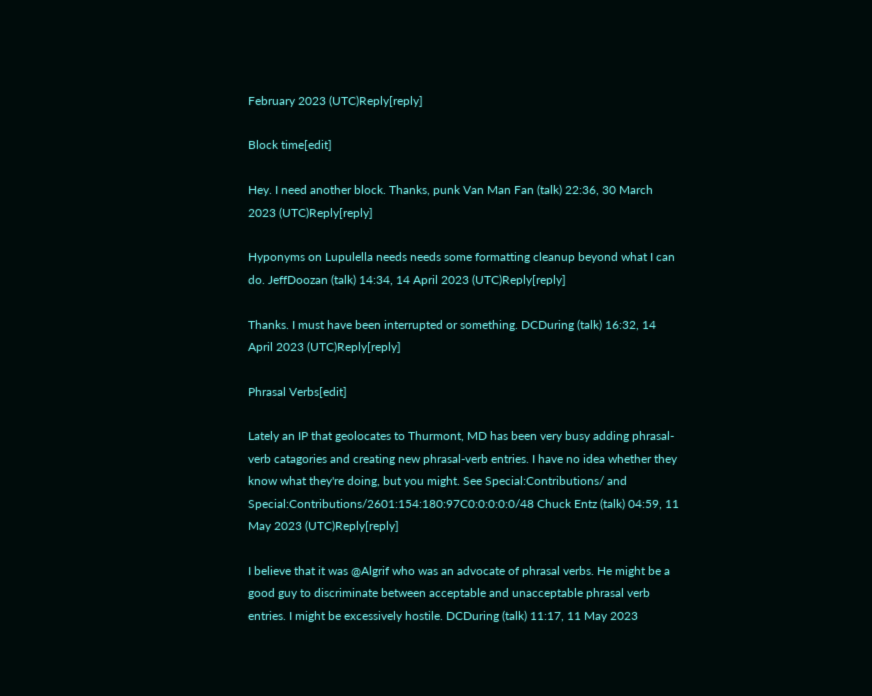February 2023 (UTC)Reply[reply]

Block time[edit]

Hey. I need another block. Thanks, punk Van Man Fan (talk) 22:36, 30 March 2023 (UTC)Reply[reply]

Hyponyms on Lupulella needs needs some formatting cleanup beyond what I can do. JeffDoozan (talk) 14:34, 14 April 2023 (UTC)Reply[reply]

Thanks. I must have been interrupted or something. DCDuring (talk) 16:32, 14 April 2023 (UTC)Reply[reply]

Phrasal Verbs[edit]

Lately an IP that geolocates to Thurmont, MD has been very busy adding phrasal-verb catagories and creating new phrasal-verb entries. I have no idea whether they know what they're doing, but you might. See Special:Contributions/ and Special:Contributions/2601:154:180:97C0:0:0:0:0/48 Chuck Entz (talk) 04:59, 11 May 2023 (UTC)Reply[reply]

I believe that it was @Algrif who was an advocate of phrasal verbs. He might be a good guy to discriminate between acceptable and unacceptable phrasal verb entries. I might be excessively hostile. DCDuring (talk) 11:17, 11 May 2023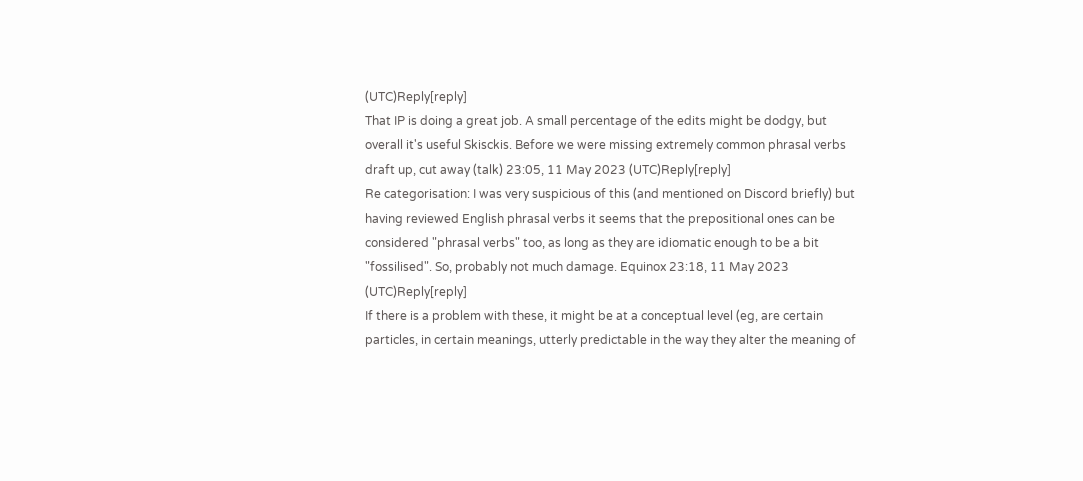(UTC)Reply[reply]
That IP is doing a great job. A small percentage of the edits might be dodgy, but overall it's useful Skisckis. Before we were missing extremely common phrasal verbs draft up, cut away (talk) 23:05, 11 May 2023 (UTC)Reply[reply]
Re categorisation: I was very suspicious of this (and mentioned on Discord briefly) but having reviewed English phrasal verbs it seems that the prepositional ones can be considered "phrasal verbs" too, as long as they are idiomatic enough to be a bit "fossilised". So, probably not much damage. Equinox 23:18, 11 May 2023 (UTC)Reply[reply]
If there is a problem with these, it might be at a conceptual level (eg, are certain particles, in certain meanings, utterly predictable in the way they alter the meaning of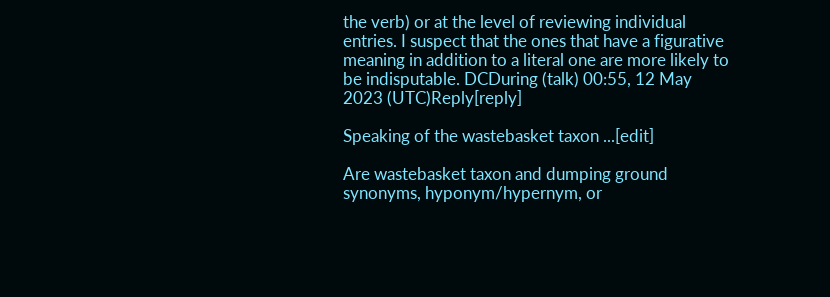the verb) or at the level of reviewing individual entries. I suspect that the ones that have a figurative meaning in addition to a literal one are more likely to be indisputable. DCDuring (talk) 00:55, 12 May 2023 (UTC)Reply[reply]

Speaking of the wastebasket taxon ...[edit]

Are wastebasket taxon and dumping ground synonyms, hyponym/hypernym, or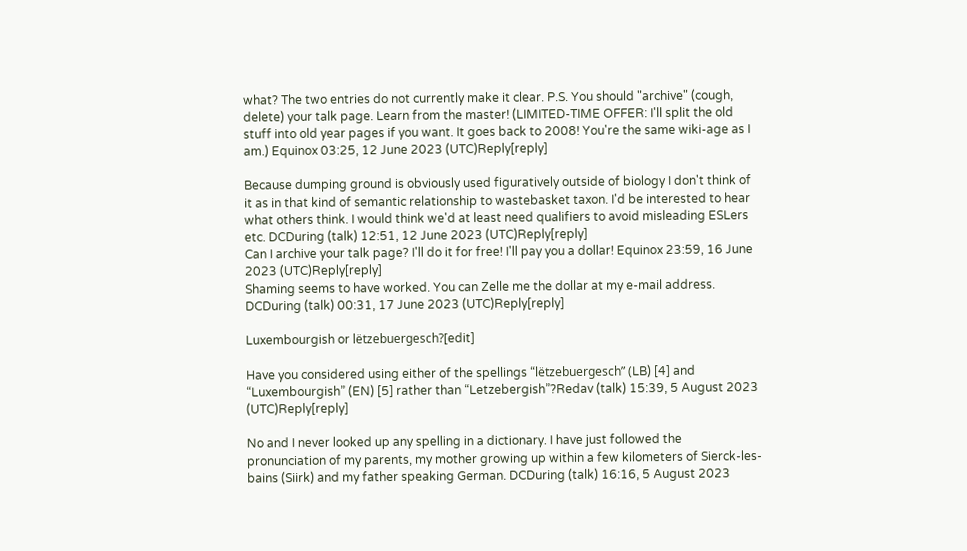what? The two entries do not currently make it clear. P.S. You should "archive" (cough, delete) your talk page. Learn from the master! (LIMITED-TIME OFFER: I'll split the old stuff into old year pages if you want. It goes back to 2008! You're the same wiki-age as I am.) Equinox 03:25, 12 June 2023 (UTC)Reply[reply]

Because dumping ground is obviously used figuratively outside of biology I don't think of it as in that kind of semantic relationship to wastebasket taxon. I'd be interested to hear what others think. I would think we'd at least need qualifiers to avoid misleading ESLers etc. DCDuring (talk) 12:51, 12 June 2023 (UTC)Reply[reply]
Can I archive your talk page? I'll do it for free! I'll pay you a dollar! Equinox 23:59, 16 June 2023 (UTC)Reply[reply]
Shaming seems to have worked. You can Zelle me the dollar at my e-mail address. DCDuring (talk) 00:31, 17 June 2023 (UTC)Reply[reply]

Luxembourgish or lëtzebuergesch?[edit]

Have you considered using either of the spellings “lëtzebuergesch” (LB) [4] and “Luxembourgish” (EN) [5] rather than “Letzebergish”?Redav (talk) 15:39, 5 August 2023 (UTC)Reply[reply]

No and I never looked up any spelling in a dictionary. I have just followed the pronunciation of my parents, my mother growing up within a few kilometers of Sierck-les-bains (Siirk) and my father speaking German. DCDuring (talk) 16:16, 5 August 2023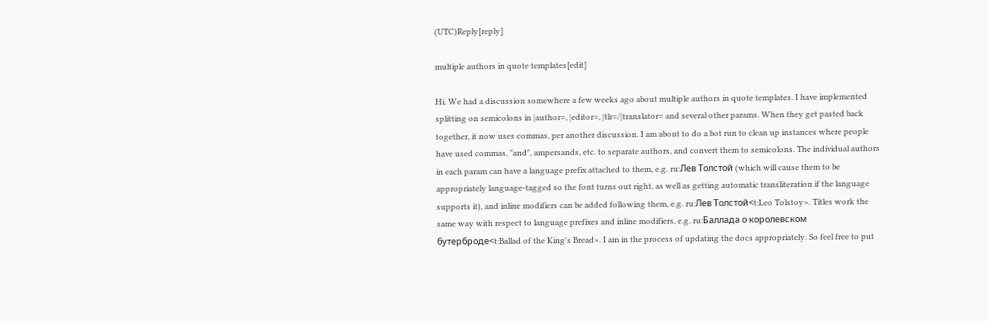(UTC)Reply[reply]

multiple authors in quote templates[edit]

Hi. We had a discussion somewhere a few weeks ago about multiple authors in quote templates. I have implemented splitting on semicolons in |author=, |editor=, |tlr=/|translator= and several other params. When they get pasted back together, it now uses commas, per another discussion. I am about to do a bot run to clean up instances where people have used commas, "and", ampersands, etc. to separate authors, and convert them to semicolons. The individual authors in each param can have a language prefix attached to them, e.g. ru:Лев Толстой (which will cause them to be appropriately language-tagged so the font turns out right, as well as getting automatic transliteration if the language supports it), and inline modifiers can be added following them, e.g. ru:Лев Толстой<t:Leo Tolstoy>. Titles work the same way with respect to language prefixes and inline modifiers, e.g. ru:Баллада о королевском бутерброде<t:Ballad of the King's Bread>. I am in the process of updating the docs appropriately. So feel free to put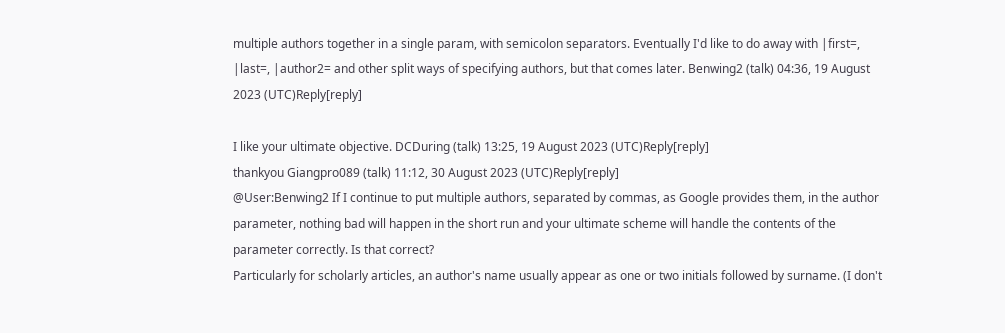multiple authors together in a single param, with semicolon separators. Eventually I'd like to do away with |first=, |last=, |author2= and other split ways of specifying authors, but that comes later. Benwing2 (talk) 04:36, 19 August 2023 (UTC)Reply[reply]

I like your ultimate objective. DCDuring (talk) 13:25, 19 August 2023 (UTC)Reply[reply]
thankyou Giangpro089 (talk) 11:12, 30 August 2023 (UTC)Reply[reply]
@User:Benwing2 If I continue to put multiple authors, separated by commas, as Google provides them, in the author parameter, nothing bad will happen in the short run and your ultimate scheme will handle the contents of the parameter correctly. Is that correct?
Particularly for scholarly articles, an author's name usually appear as one or two initials followed by surname. (I don't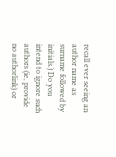recall ever seeing an author name as surname followed by initials.) Do you intend to ignore such authors (ie, provide no authorlink) or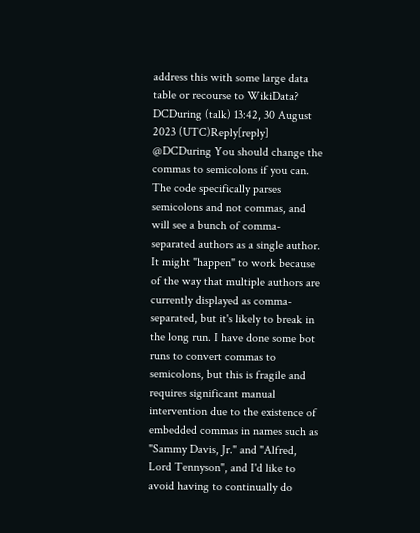address this with some large data table or recourse to WikiData? DCDuring (talk) 13:42, 30 August 2023 (UTC)Reply[reply]
@DCDuring You should change the commas to semicolons if you can. The code specifically parses semicolons and not commas, and will see a bunch of comma-separated authors as a single author. It might "happen" to work because of the way that multiple authors are currently displayed as comma-separated, but it's likely to break in the long run. I have done some bot runs to convert commas to semicolons, but this is fragile and requires significant manual intervention due to the existence of embedded commas in names such as "Sammy Davis, Jr." and "Alfred, Lord Tennyson", and I'd like to avoid having to continually do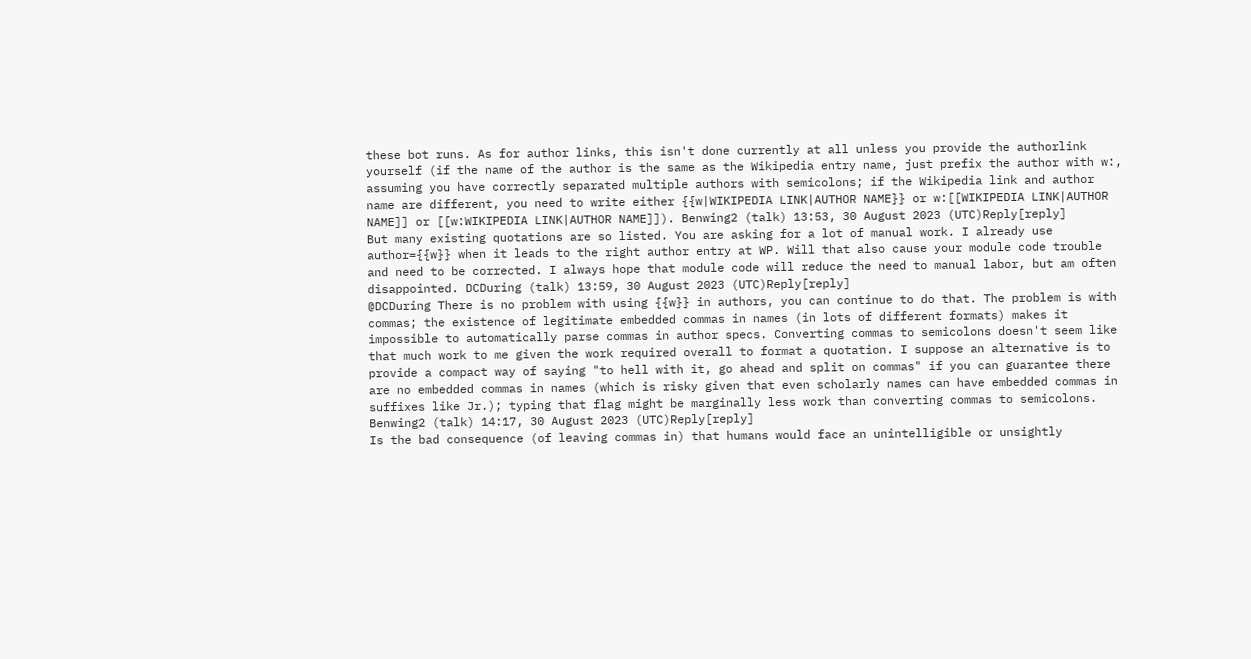these bot runs. As for author links, this isn't done currently at all unless you provide the authorlink yourself (if the name of the author is the same as the Wikipedia entry name, just prefix the author with w:, assuming you have correctly separated multiple authors with semicolons; if the Wikipedia link and author name are different, you need to write either {{w|WIKIPEDIA LINK|AUTHOR NAME}} or w:[[WIKIPEDIA LINK|AUTHOR NAME]] or [[w:WIKIPEDIA LINK|AUTHOR NAME]]). Benwing2 (talk) 13:53, 30 August 2023 (UTC)Reply[reply]
But many existing quotations are so listed. You are asking for a lot of manual work. I already use author={{w}} when it leads to the right author entry at WP. Will that also cause your module code trouble and need to be corrected. I always hope that module code will reduce the need to manual labor, but am often disappointed. DCDuring (talk) 13:59, 30 August 2023 (UTC)Reply[reply]
@DCDuring There is no problem with using {{w}} in authors, you can continue to do that. The problem is with commas; the existence of legitimate embedded commas in names (in lots of different formats) makes it impossible to automatically parse commas in author specs. Converting commas to semicolons doesn't seem like that much work to me given the work required overall to format a quotation. I suppose an alternative is to provide a compact way of saying "to hell with it, go ahead and split on commas" if you can guarantee there are no embedded commas in names (which is risky given that even scholarly names can have embedded commas in suffixes like Jr.); typing that flag might be marginally less work than converting commas to semicolons. Benwing2 (talk) 14:17, 30 August 2023 (UTC)Reply[reply]
Is the bad consequence (of leaving commas in) that humans would face an unintelligible or unsightly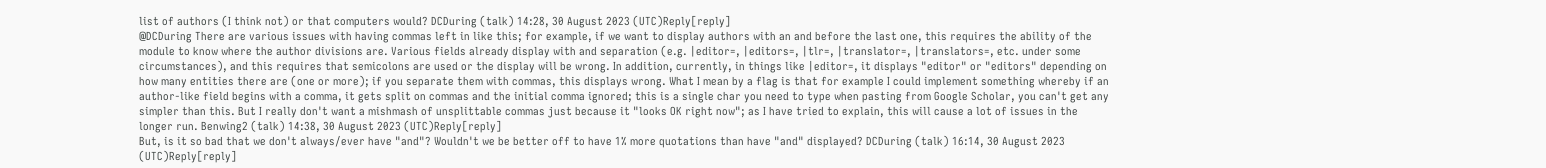list of authors (I think not) or that computers would? DCDuring (talk) 14:28, 30 August 2023 (UTC)Reply[reply]
@DCDuring There are various issues with having commas left in like this; for example, if we want to display authors with an and before the last one, this requires the ability of the module to know where the author divisions are. Various fields already display with and separation (e.g. |editor=, |editors=, |tlr=, |translator=, |translators=, etc. under some circumstances), and this requires that semicolons are used or the display will be wrong. In addition, currently, in things like |editor=, it displays "editor" or "editors" depending on how many entities there are (one or more); if you separate them with commas, this displays wrong. What I mean by a flag is that for example I could implement something whereby if an author-like field begins with a comma, it gets split on commas and the initial comma ignored; this is a single char you need to type when pasting from Google Scholar, you can't get any simpler than this. But I really don't want a mishmash of unsplittable commas just because it "looks OK right now"; as I have tried to explain, this will cause a lot of issues in the longer run. Benwing2 (talk) 14:38, 30 August 2023 (UTC)Reply[reply]
But, is it so bad that we don't always/ever have "and"? Wouldn't we be better off to have 1% more quotations than have "and" displayed? DCDuring (talk) 16:14, 30 August 2023 (UTC)Reply[reply]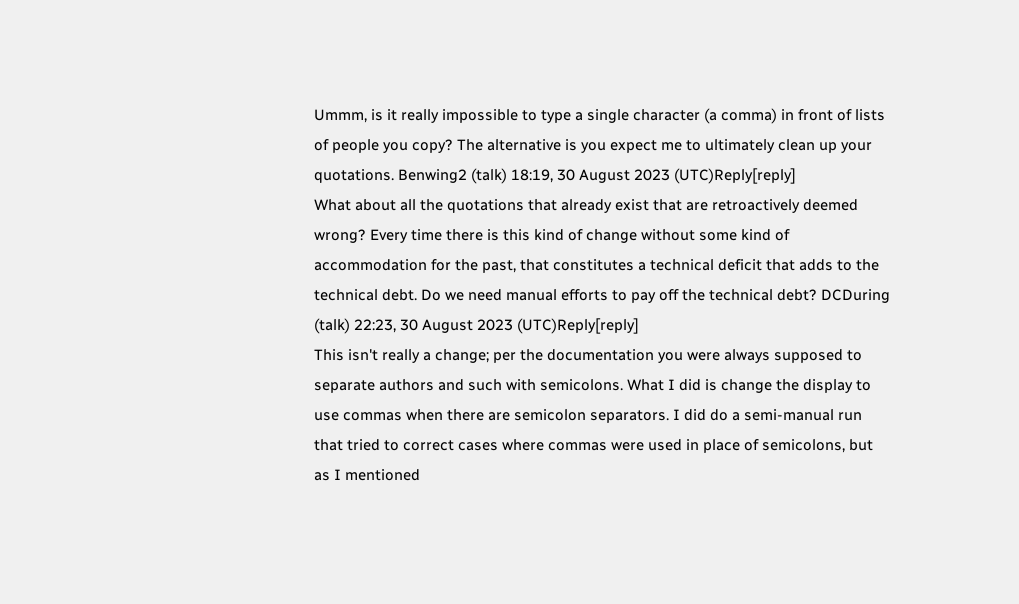Ummm, is it really impossible to type a single character (a comma) in front of lists of people you copy? The alternative is you expect me to ultimately clean up your quotations. Benwing2 (talk) 18:19, 30 August 2023 (UTC)Reply[reply]
What about all the quotations that already exist that are retroactively deemed wrong? Every time there is this kind of change without some kind of accommodation for the past, that constitutes a technical deficit that adds to the technical debt. Do we need manual efforts to pay off the technical debt? DCDuring (talk) 22:23, 30 August 2023 (UTC)Reply[reply]
This isn't really a change; per the documentation you were always supposed to separate authors and such with semicolons. What I did is change the display to use commas when there are semicolon separators. I did do a semi-manual run that tried to correct cases where commas were used in place of semicolons, but as I mentioned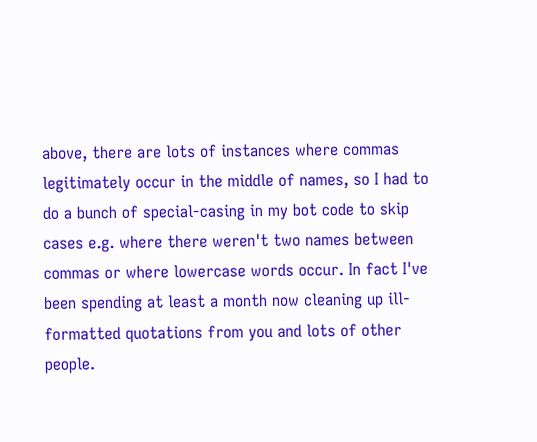above, there are lots of instances where commas legitimately occur in the middle of names, so I had to do a bunch of special-casing in my bot code to skip cases e.g. where there weren't two names between commas or where lowercase words occur. In fact I've been spending at least a month now cleaning up ill-formatted quotations from you and lots of other people.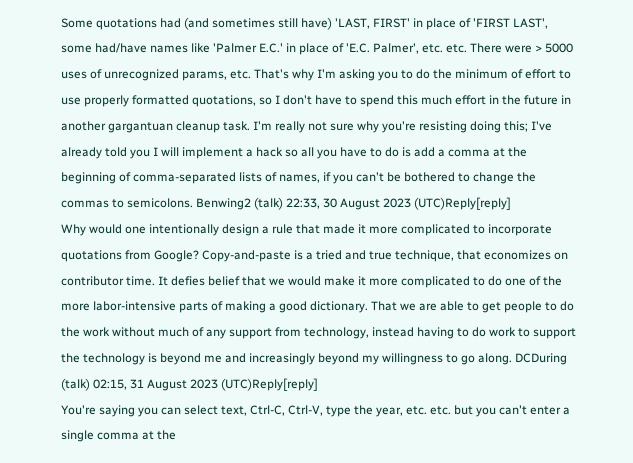Some quotations had (and sometimes still have) 'LAST, FIRST' in place of 'FIRST LAST', some had/have names like 'Palmer E.C.' in place of 'E.C. Palmer', etc. etc. There were > 5000 uses of unrecognized params, etc. That's why I'm asking you to do the minimum of effort to use properly formatted quotations, so I don't have to spend this much effort in the future in another gargantuan cleanup task. I'm really not sure why you're resisting doing this; I've already told you I will implement a hack so all you have to do is add a comma at the beginning of comma-separated lists of names, if you can't be bothered to change the commas to semicolons. Benwing2 (talk) 22:33, 30 August 2023 (UTC)Reply[reply]
Why would one intentionally design a rule that made it more complicated to incorporate quotations from Google? Copy-and-paste is a tried and true technique, that economizes on contributor time. It defies belief that we would make it more complicated to do one of the more labor-intensive parts of making a good dictionary. That we are able to get people to do the work without much of any support from technology, instead having to do work to support the technology is beyond me and increasingly beyond my willingness to go along. DCDuring (talk) 02:15, 31 August 2023 (UTC)Reply[reply]
You're saying you can select text, Ctrl-C, Ctrl-V, type the year, etc. etc. but you can't enter a single comma at the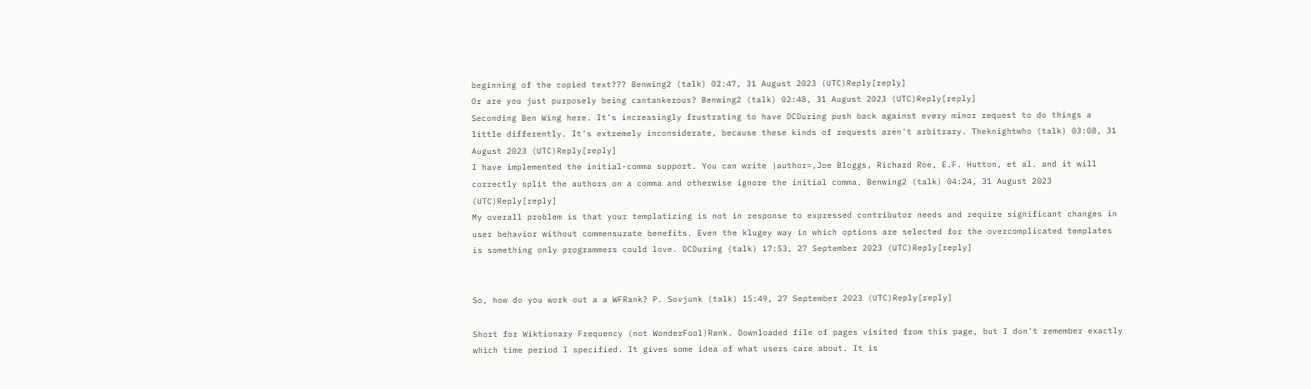beginning of the copied text??? Benwing2 (talk) 02:47, 31 August 2023 (UTC)Reply[reply]
Or are you just purposely being cantankerous? Benwing2 (talk) 02:48, 31 August 2023 (UTC)Reply[reply]
Seconding Ben Wing here. It's increasingly frustrating to have DCDuring push back against every minor request to do things a little differently. It's extremely inconsiderate, because these kinds of requests aren't arbitrary. Theknightwho (talk) 03:08, 31 August 2023 (UTC)Reply[reply]
I have implemented the initial-comma support. You can write |author=,Joe Bloggs, Richard Roe, E.F. Hutton, et al. and it will correctly split the authors on a comma and otherwise ignore the initial comma. Benwing2 (talk) 04:24, 31 August 2023 (UTC)Reply[reply]
My overall problem is that your templatizing is not in response to expressed contributor needs and require significant changes in user behavior without commensurate benefits. Even the klugey way in which options are selected for the overcomplicated templates is something only programmers could love. DCDuring (talk) 17:53, 27 September 2023 (UTC)Reply[reply]


So, how do you work out a a WFRank? P. Sovjunk (talk) 15:49, 27 September 2023 (UTC)Reply[reply]

Short for Wiktionary Frequency (not WonderFool)Rank. Downloaded file of pages visited from this page, but I don't remember exactly which time period I specified. It gives some idea of what users care about. It is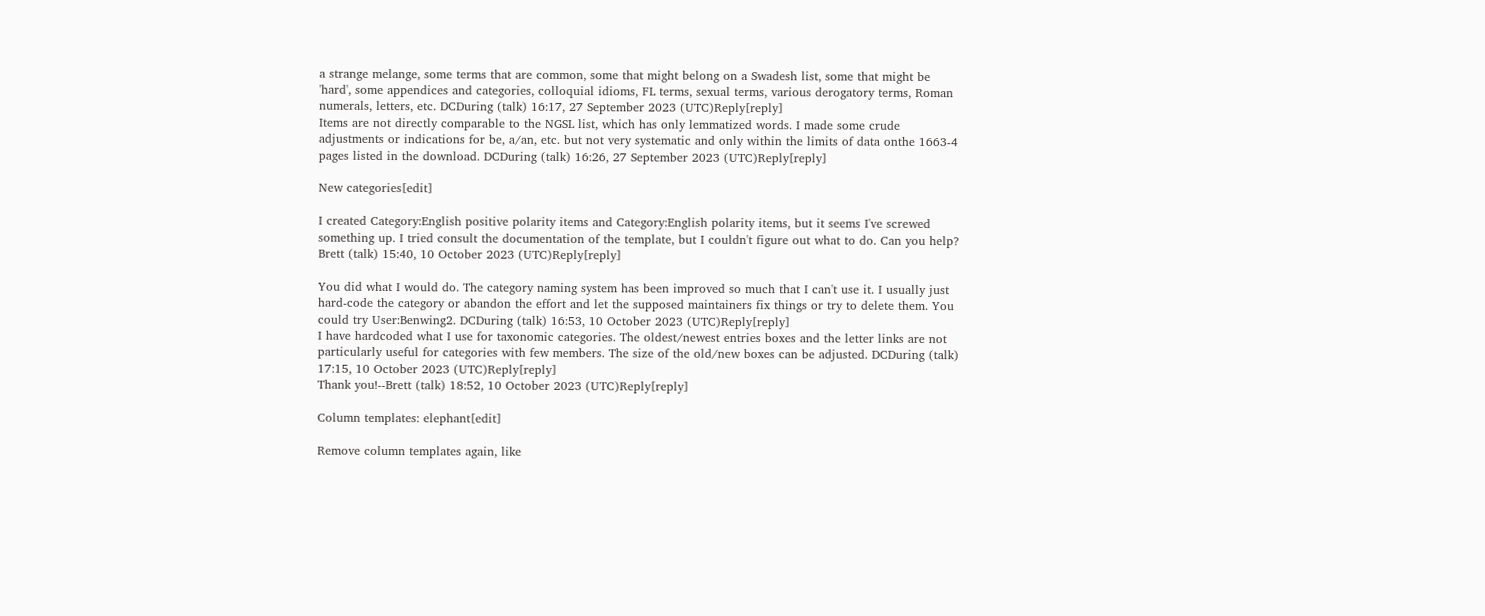a strange melange, some terms that are common, some that might belong on a Swadesh list, some that might be 'hard', some appendices and categories, colloquial idioms, FL terms, sexual terms, various derogatory terms, Roman numerals, letters, etc. DCDuring (talk) 16:17, 27 September 2023 (UTC)Reply[reply]
Items are not directly comparable to the NGSL list, which has only lemmatized words. I made some crude adjustments or indications for be, a/an, etc. but not very systematic and only within the limits of data onthe 1663-4 pages listed in the download. DCDuring (talk) 16:26, 27 September 2023 (UTC)Reply[reply]

New categories[edit]

I created Category:English positive polarity items and Category:English polarity items, but it seems I've screwed something up. I tried consult the documentation of the template, but I couldn't figure out what to do. Can you help? Brett (talk) 15:40, 10 October 2023 (UTC)Reply[reply]

You did what I would do. The category naming system has been improved so much that I can't use it. I usually just hard-code the category or abandon the effort and let the supposed maintainers fix things or try to delete them. You could try User:Benwing2. DCDuring (talk) 16:53, 10 October 2023 (UTC)Reply[reply]
I have hardcoded what I use for taxonomic categories. The oldest/newest entries boxes and the letter links are not particularly useful for categories with few members. The size of the old/new boxes can be adjusted. DCDuring (talk) 17:15, 10 October 2023 (UTC)Reply[reply]
Thank youǃ--Brett (talk) 18:52, 10 October 2023 (UTC)Reply[reply]

Column templates: elephant[edit]

Remove column templates again, like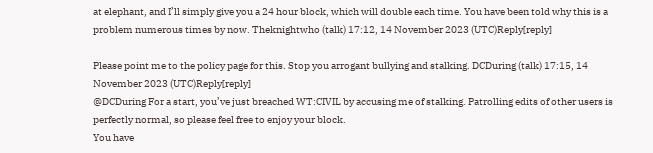at elephant, and I’ll simply give you a 24 hour block, which will double each time. You have been told why this is a problem numerous times by now. Theknightwho (talk) 17:12, 14 November 2023 (UTC)Reply[reply]

Please point me to the policy page for this. Stop you arrogant bullying and stalking. DCDuring (talk) 17:15, 14 November 2023 (UTC)Reply[reply]
@DCDuring For a start, you’ve just breached WT:CIVIL by accusing me of stalking. Patrolling edits of other users is perfectly normal, so please feel free to enjoy your block.
You have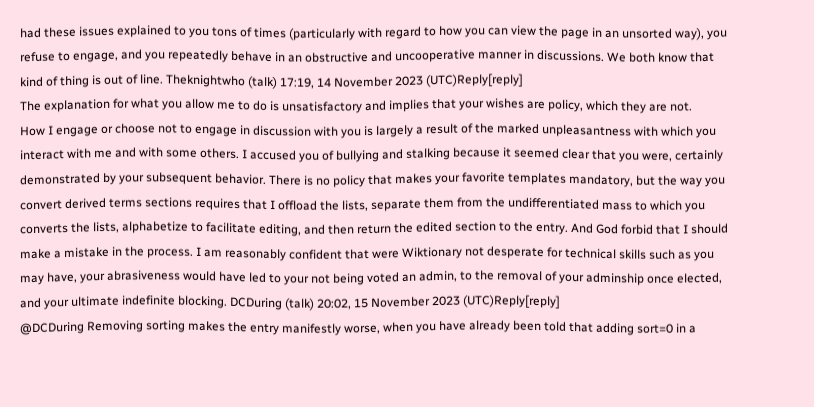had these issues explained to you tons of times (particularly with regard to how you can view the page in an unsorted way), you refuse to engage, and you repeatedly behave in an obstructive and uncooperative manner in discussions. We both know that kind of thing is out of line. Theknightwho (talk) 17:19, 14 November 2023 (UTC)Reply[reply]
The explanation for what you allow me to do is unsatisfactory and implies that your wishes are policy, which they are not.
How I engage or choose not to engage in discussion with you is largely a result of the marked unpleasantness with which you interact with me and with some others. I accused you of bullying and stalking because it seemed clear that you were, certainly demonstrated by your subsequent behavior. There is no policy that makes your favorite templates mandatory, but the way you convert derived terms sections requires that I offload the lists, separate them from the undifferentiated mass to which you converts the lists, alphabetize to facilitate editing, and then return the edited section to the entry. And God forbid that I should make a mistake in the process. I am reasonably confident that were Wiktionary not desperate for technical skills such as you may have, your abrasiveness would have led to your not being voted an admin, to the removal of your adminship once elected, and your ultimate indefinite blocking. DCDuring (talk) 20:02, 15 November 2023 (UTC)Reply[reply]
@DCDuring Removing sorting makes the entry manifestly worse, when you have already been told that adding sort=0 in a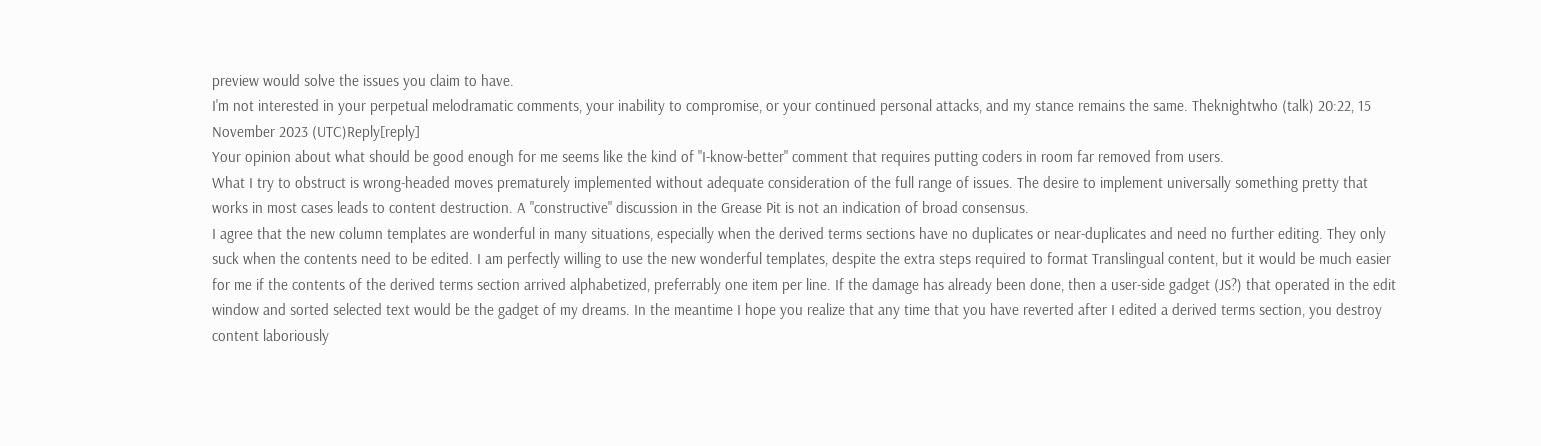preview would solve the issues you claim to have.
I'm not interested in your perpetual melodramatic comments, your inability to compromise, or your continued personal attacks, and my stance remains the same. Theknightwho (talk) 20:22, 15 November 2023 (UTC)Reply[reply]
Your opinion about what should be good enough for me seems like the kind of "I-know-better" comment that requires putting coders in room far removed from users.
What I try to obstruct is wrong-headed moves prematurely implemented without adequate consideration of the full range of issues. The desire to implement universally something pretty that works in most cases leads to content destruction. A "constructive" discussion in the Grease Pit is not an indication of broad consensus.
I agree that the new column templates are wonderful in many situations, especially when the derived terms sections have no duplicates or near-duplicates and need no further editing. They only suck when the contents need to be edited. I am perfectly willing to use the new wonderful templates, despite the extra steps required to format Translingual content, but it would be much easier for me if the contents of the derived terms section arrived alphabetized, preferrably one item per line. If the damage has already been done, then a user-side gadget (JS?) that operated in the edit window and sorted selected text would be the gadget of my dreams. In the meantime I hope you realize that any time that you have reverted after I edited a derived terms section, you destroy content laboriously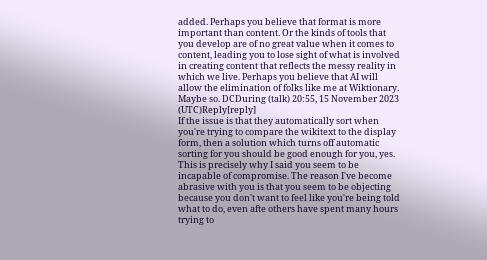added. Perhaps you believe that format is more important than content. Or the kinds of tools that you develop are of no great value when it comes to content, leading you to lose sight of what is involved in creating content that reflects the messy reality in which we live. Perhaps you believe that AI will allow the elimination of folks like me at Wiktionary. Maybe so. DCDuring (talk) 20:55, 15 November 2023 (UTC)Reply[reply]
If the issue is that they automatically sort when you're trying to compare the wikitext to the display form, then a solution which turns off automatic sorting for you should be good enough for you, yes. This is precisely why I said you seem to be incapable of compromise. The reason I've become abrasive with you is that you seem to be objecting because you don't want to feel like you're being told what to do, even afte others have spent many hours trying to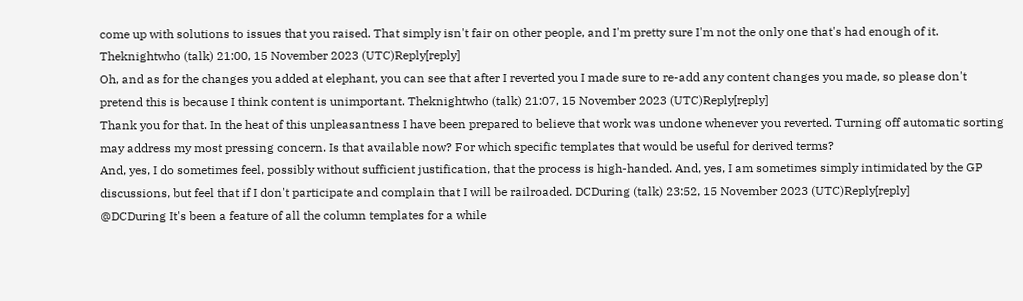come up with solutions to issues that you raised. That simply isn't fair on other people, and I'm pretty sure I'm not the only one that's had enough of it. Theknightwho (talk) 21:00, 15 November 2023 (UTC)Reply[reply]
Oh, and as for the changes you added at elephant, you can see that after I reverted you I made sure to re-add any content changes you made, so please don't pretend this is because I think content is unimportant. Theknightwho (talk) 21:07, 15 November 2023 (UTC)Reply[reply]
Thank you for that. In the heat of this unpleasantness I have been prepared to believe that work was undone whenever you reverted. Turning off automatic sorting may address my most pressing concern. Is that available now? For which specific templates that would be useful for derived terms?
And, yes, I do sometimes feel, possibly without sufficient justification, that the process is high-handed. And, yes, I am sometimes simply intimidated by the GP discussions, but feel that if I don't participate and complain that I will be railroaded. DCDuring (talk) 23:52, 15 November 2023 (UTC)Reply[reply]
@DCDuring It's been a feature of all the column templates for a while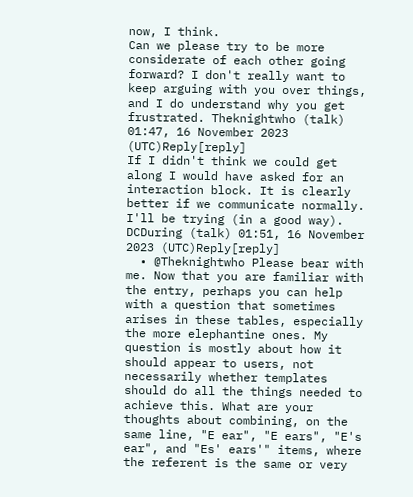now, I think.
Can we please try to be more considerate of each other going forward? I don't really want to keep arguing with you over things, and I do understand why you get frustrated. Theknightwho (talk) 01:47, 16 November 2023 (UTC)Reply[reply]
If I didn't think we could get along I would have asked for an interaction block. It is clearly better if we communicate normally. I'll be trying (in a good way). DCDuring (talk) 01:51, 16 November 2023 (UTC)Reply[reply]
  • @Theknightwho Please bear with me. Now that you are familiar with the entry, perhaps you can help with a question that sometimes arises in these tables, especially the more elephantine ones. My question is mostly about how it should appear to users, not necessarily whether templates should do all the things needed to achieve this. What are your thoughts about combining, on the same line, "E ear", "E ears", "E's ear", and "Es' ears'" items, where the referent is the same or very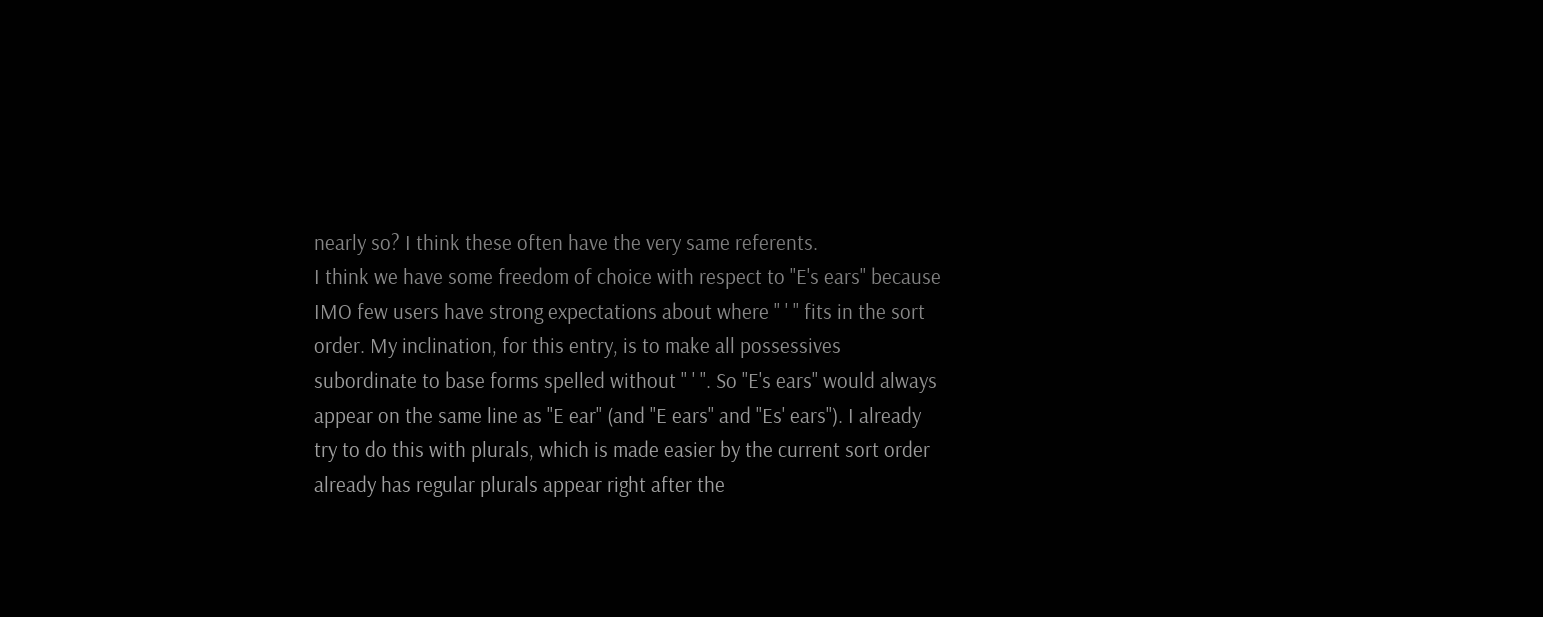nearly so? I think these often have the very same referents.
I think we have some freedom of choice with respect to "E's ears" because IMO few users have strong expectations about where " ' " fits in the sort order. My inclination, for this entry, is to make all possessives subordinate to base forms spelled without " ' ". So "E's ears" would always appear on the same line as "E ear" (and "E ears" and "Es' ears"). I already try to do this with plurals, which is made easier by the current sort order already has regular plurals appear right after the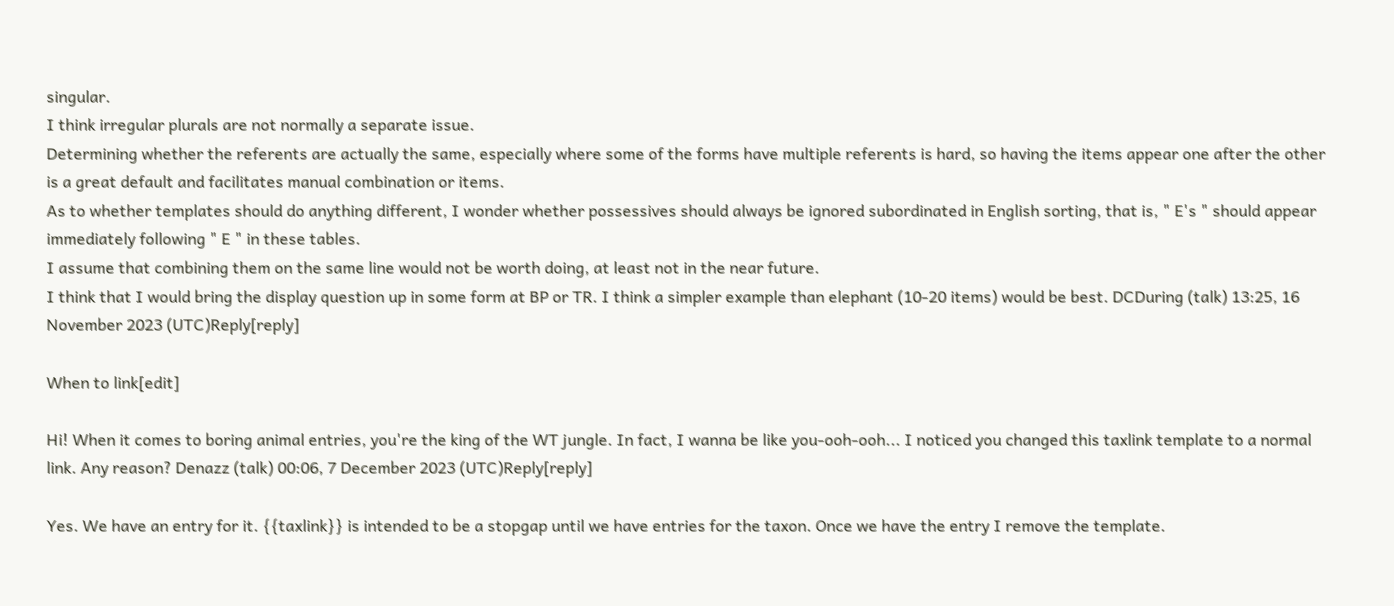singular.
I think irregular plurals are not normally a separate issue.
Determining whether the referents are actually the same, especially where some of the forms have multiple referents is hard, so having the items appear one after the other is a great default and facilitates manual combination or items.
As to whether templates should do anything different, I wonder whether possessives should always be ignored subordinated in English sorting, that is, " E's " should appear immediately following " E " in these tables.
I assume that combining them on the same line would not be worth doing, at least not in the near future.
I think that I would bring the display question up in some form at BP or TR. I think a simpler example than elephant (10-20 items) would be best. DCDuring (talk) 13:25, 16 November 2023 (UTC)Reply[reply]

When to link[edit]

Hi! When it comes to boring animal entries, you're the king of the WT jungle. In fact, I wanna be like you-ooh-ooh... I noticed you changed this taxlink template to a normal link. Any reason? Denazz (talk) 00:06, 7 December 2023 (UTC)Reply[reply]

Yes. We have an entry for it. {{taxlink}} is intended to be a stopgap until we have entries for the taxon. Once we have the entry I remove the template.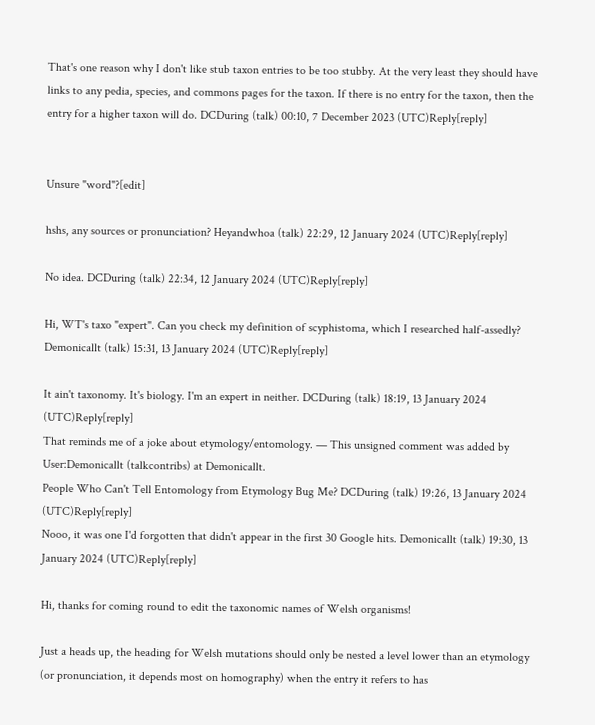That's one reason why I don't like stub taxon entries to be too stubby. At the very least they should have links to any pedia, species, and commons pages for the taxon. If there is no entry for the taxon, then the entry for a higher taxon will do. DCDuring (talk) 00:10, 7 December 2023 (UTC)Reply[reply]


Unsure "word"?[edit]

hshs, any sources or pronunciation? Heyandwhoa (talk) 22:29, 12 January 2024 (UTC)Reply[reply]

No idea. DCDuring (talk) 22:34, 12 January 2024 (UTC)Reply[reply]

Hi, WT's taxo "expert". Can you check my definition of scyphistoma, which I researched half-assedly? Demonicallt (talk) 15:31, 13 January 2024 (UTC)Reply[reply]

It ain't taxonomy. It's biology. I'm an expert in neither. DCDuring (talk) 18:19, 13 January 2024 (UTC)Reply[reply]
That reminds me of a joke about etymology/entomology. — This unsigned comment was added by User:Demonicallt (talkcontribs) at Demonicallt.
People Who Can't Tell Entomology from Etymology Bug Me? DCDuring (talk) 19:26, 13 January 2024 (UTC)Reply[reply]
Nooo, it was one I'd forgotten that didn't appear in the first 30 Google hits. Demonicallt (talk) 19:30, 13 January 2024 (UTC)Reply[reply]

Hi, thanks for coming round to edit the taxonomic names of Welsh organisms!

Just a heads up, the heading for Welsh mutations should only be nested a level lower than an etymology (or pronunciation, it depends most on homography) when the entry it refers to has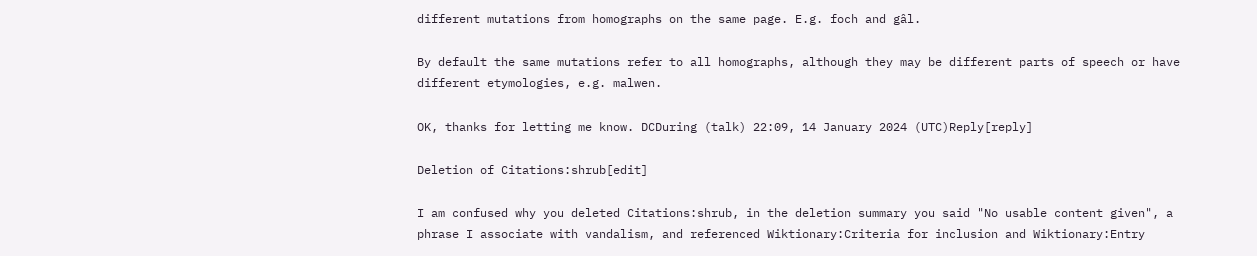different mutations from homographs on the same page. E.g. foch and gâl.

By default the same mutations refer to all homographs, although they may be different parts of speech or have different etymologies, e.g. malwen.

OK, thanks for letting me know. DCDuring (talk) 22:09, 14 January 2024 (UTC)Reply[reply]

Deletion of Citations:shrub[edit]

I am confused why you deleted Citations:shrub, in the deletion summary you said "No usable content given", a phrase I associate with vandalism, and referenced Wiktionary:Criteria for inclusion and Wiktionary:Entry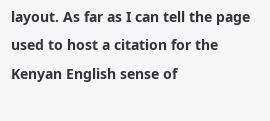layout. As far as I can tell the page used to host a citation for the Kenyan English sense of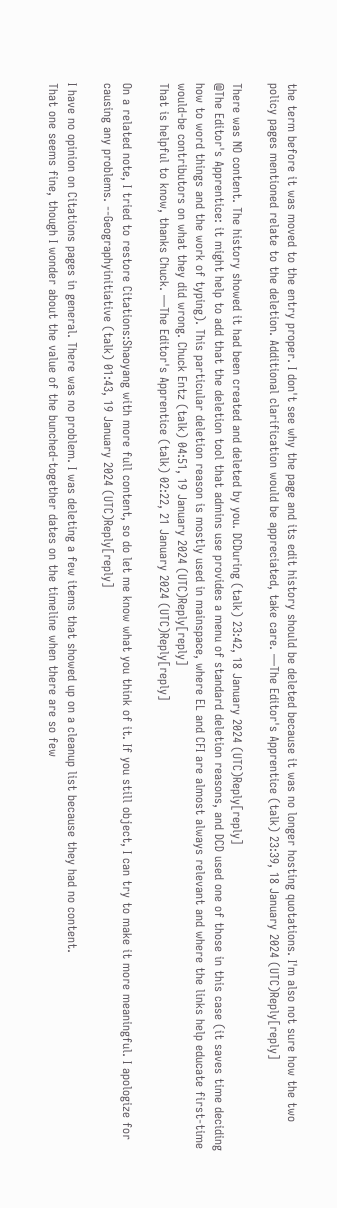the term before it was moved to the entry proper. I don't see why the page and its edit history should be deleted because it was no longer hosting quotations. I'm also not sure how the two policy pages mentioned relate to the deletion. Additional clarification would be appreciated, take care. —The Editor's Apprentice (talk) 23:39, 18 January 2024 (UTC)Reply[reply]

There was NO content. The history showed it had been created and deleted by you. DCDuring (talk) 23:42, 18 January 2024 (UTC)Reply[reply]
@The Editor's Apprentice: it might help to add that the deletion tool that admins use provides a menu of standard deletion reasons, and DCD used one of those in this case (it saves time deciding how to word things and the work of typing). This particular deletion reason is mostly used in mainspace, where EL and CFI are almost always relevant and where the links help educate first-time would-be contributors on what they did wrong. Chuck Entz (talk) 04:51, 19 January 2024 (UTC)Reply[reply]
That is helpful to know, thanks Chuck. —The Editor's Apprentice (talk) 02:22, 21 January 2024 (UTC)Reply[reply]

On a related note, I tried to restore Citations:Shaoyang with more full content, so do let me know what you think of it. If you still object, I can try to make it more meaningful. I apologize for causing any problems. --Geographyinitiative (talk) 01:43, 19 January 2024 (UTC)Reply[reply]

I have no opinion on Citations pages in general. There was no problem. I was deleting a few items that showed up on a cleanup list because they had no content.
That one seems fine, though I wonder about the value of the bunched-together dates on the timeline when there are so few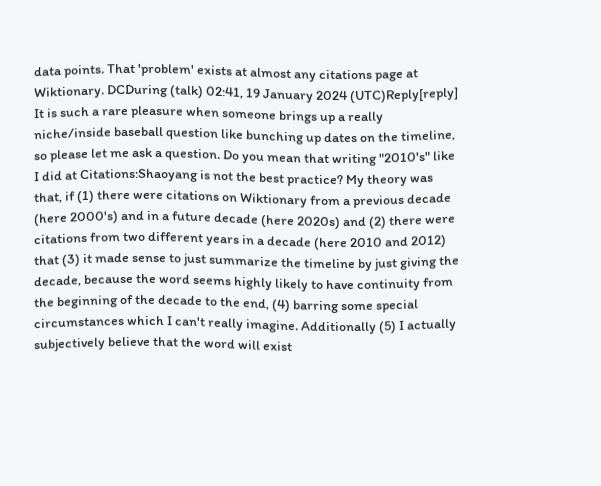data points. That 'problem' exists at almost any citations page at Wiktionary. DCDuring (talk) 02:41, 19 January 2024 (UTC)Reply[reply]
It is such a rare pleasure when someone brings up a really niche/inside baseball question like bunching up dates on the timeline, so please let me ask a question. Do you mean that writing "2010's" like I did at Citations:Shaoyang is not the best practice? My theory was that, if (1) there were citations on Wiktionary from a previous decade (here 2000's) and in a future decade (here 2020s) and (2) there were citations from two different years in a decade (here 2010 and 2012) that (3) it made sense to just summarize the timeline by just giving the decade, because the word seems highly likely to have continuity from the beginning of the decade to the end, (4) barring some special circumstances which I can't really imagine. Additionally (5) I actually subjectively believe that the word will exist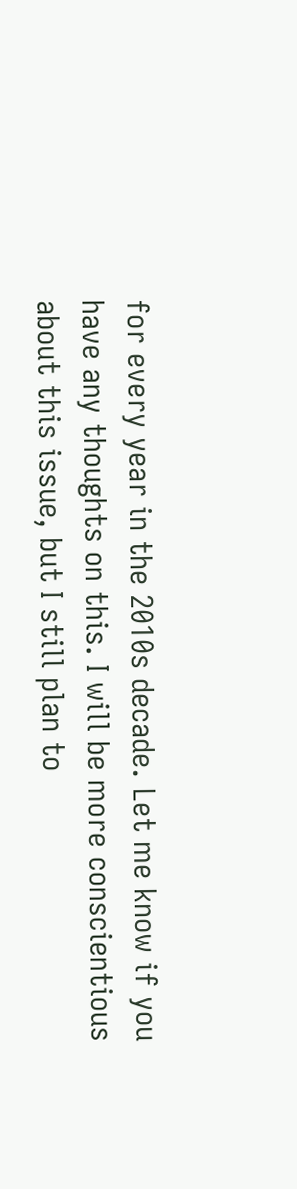for every year in the 2010s decade. Let me know if you have any thoughts on this. I will be more conscientious about this issue, but I still plan to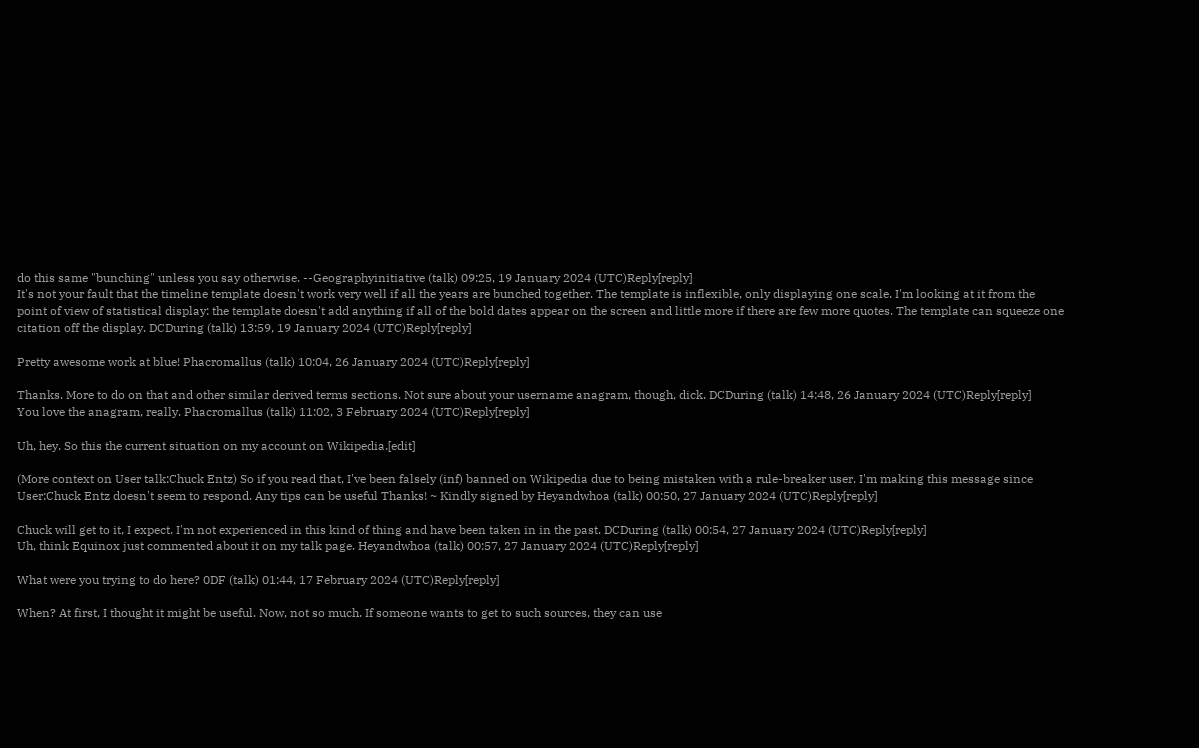do this same "bunching" unless you say otherwise. --Geographyinitiative (talk) 09:25, 19 January 2024 (UTC)Reply[reply]
It's not your fault that the timeline template doesn't work very well if all the years are bunched together. The template is inflexible, only displaying one scale. I'm looking at it from the point of view of statistical display: the template doesn't add anything if all of the bold dates appear on the screen and little more if there are few more quotes. The template can squeeze one citation off the display. DCDuring (talk) 13:59, 19 January 2024 (UTC)Reply[reply]

Pretty awesome work at blue! Phacromallus (talk) 10:04, 26 January 2024 (UTC)Reply[reply]

Thanks. More to do on that and other similar derived terms sections. Not sure about your username anagram, though, dick. DCDuring (talk) 14:48, 26 January 2024 (UTC)Reply[reply]
You love the anagram, really. Phacromallus (talk) 11:02, 3 February 2024 (UTC)Reply[reply]

Uh, hey. So this the current situation on my account on Wikipedia.[edit]

(More context on User talk:Chuck Entz) So if you read that, I've been falsely (inf) banned on Wikipedia due to being mistaken with a rule-breaker user. I'm making this message since User:Chuck Entz doesn't seem to respond. Any tips can be useful Thanks! ~ Kindly signed by Heyandwhoa (talk) 00:50, 27 January 2024 (UTC)Reply[reply]

Chuck will get to it, I expect. I'm not experienced in this kind of thing and have been taken in in the past. DCDuring (talk) 00:54, 27 January 2024 (UTC)Reply[reply]
Uh, think Equinox just commented about it on my talk page. Heyandwhoa (talk) 00:57, 27 January 2024 (UTC)Reply[reply]

What were you trying to do here? 0DF (talk) 01:44, 17 February 2024 (UTC)Reply[reply]

When? At first, I thought it might be useful. Now, not so much. If someone wants to get to such sources, they can use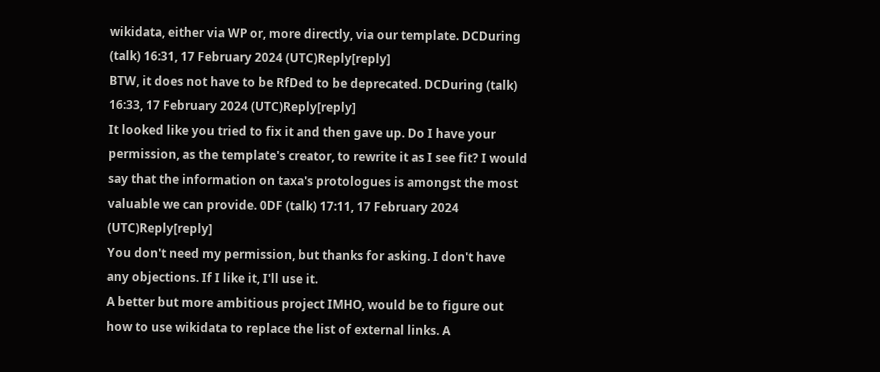wikidata, either via WP or, more directly, via our template. DCDuring (talk) 16:31, 17 February 2024 (UTC)Reply[reply]
BTW, it does not have to be RfDed to be deprecated. DCDuring (talk) 16:33, 17 February 2024 (UTC)Reply[reply]
It looked like you tried to fix it and then gave up. Do I have your permission, as the template's creator, to rewrite it as I see fit? I would say that the information on taxa's protologues is amongst the most valuable we can provide. 0DF (talk) 17:11, 17 February 2024 (UTC)Reply[reply]
You don't need my permission, but thanks for asking. I don't have any objections. If I like it, I'll use it.
A better but more ambitious project IMHO, would be to figure out how to use wikidata to replace the list of external links. A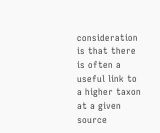consideration is that there is often a useful link to a higher taxon at a given source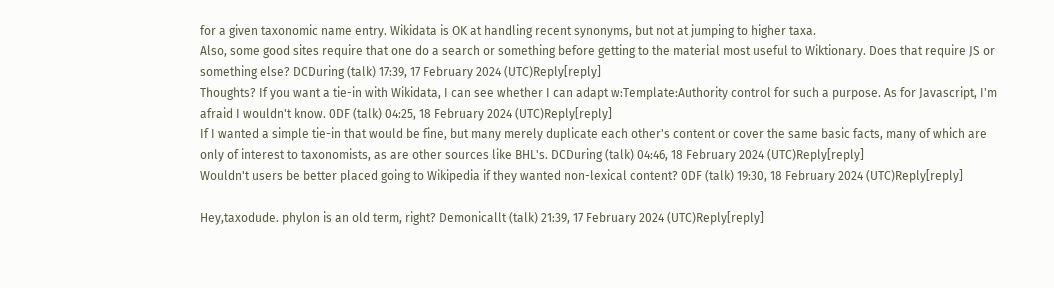for a given taxonomic name entry. Wikidata is OK at handling recent synonyms, but not at jumping to higher taxa.
Also, some good sites require that one do a search or something before getting to the material most useful to Wiktionary. Does that require JS or something else? DCDuring (talk) 17:39, 17 February 2024 (UTC)Reply[reply]
Thoughts? If you want a tie-in with Wikidata, I can see whether I can adapt w:Template:Authority control for such a purpose. As for Javascript, I'm afraid I wouldn't know. 0DF (talk) 04:25, 18 February 2024 (UTC)Reply[reply]
If I wanted a simple tie-in that would be fine, but many merely duplicate each other's content or cover the same basic facts, many of which are only of interest to taxonomists, as are other sources like BHL's. DCDuring (talk) 04:46, 18 February 2024 (UTC)Reply[reply]
Wouldn't users be better placed going to Wikipedia if they wanted non-lexical content? 0DF (talk) 19:30, 18 February 2024 (UTC)Reply[reply]

Hey,taxodude. phylon is an old term, right? Demonicallt (talk) 21:39, 17 February 2024 (UTC)Reply[reply]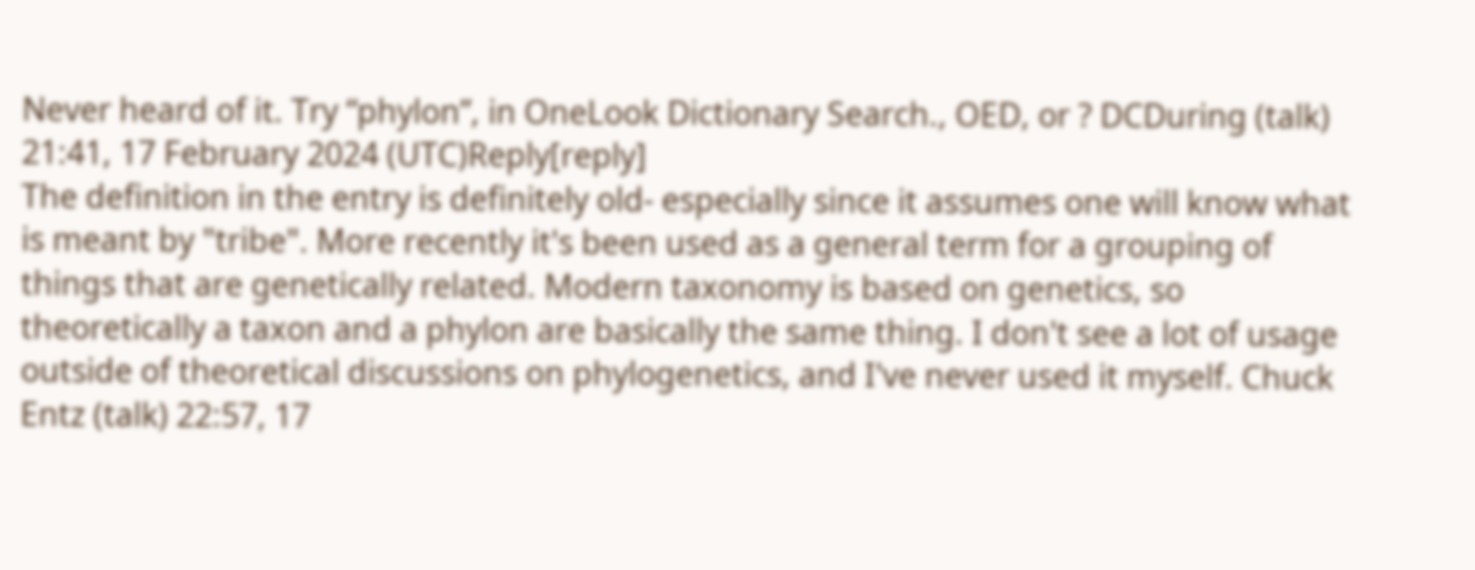Never heard of it. Try “phylon”, in OneLook Dictionary Search., OED, or ? DCDuring (talk) 21:41, 17 February 2024 (UTC)Reply[reply]
The definition in the entry is definitely old- especially since it assumes one will know what is meant by "tribe". More recently it's been used as a general term for a grouping of things that are genetically related. Modern taxonomy is based on genetics, so theoretically a taxon and a phylon are basically the same thing. I don't see a lot of usage outside of theoretical discussions on phylogenetics, and I've never used it myself. Chuck Entz (talk) 22:57, 17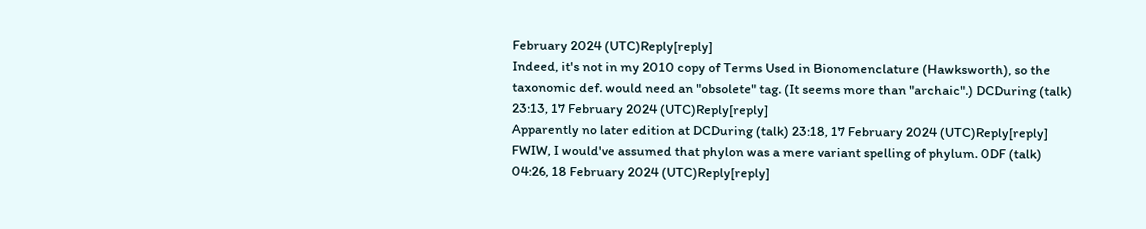February 2024 (UTC)Reply[reply]
Indeed, it's not in my 2010 copy of Terms Used in Bionomenclature (Hawksworth), so the taxonomic def. would need an "obsolete" tag. (It seems more than "archaic".) DCDuring (talk) 23:13, 17 February 2024 (UTC)Reply[reply]
Apparently no later edition at DCDuring (talk) 23:18, 17 February 2024 (UTC)Reply[reply]
FWIW, I would've assumed that phylon was a mere variant spelling of phylum. 0DF (talk) 04:26, 18 February 2024 (UTC)Reply[reply]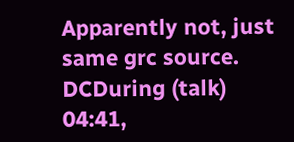Apparently not, just same grc source. DCDuring (talk) 04:41,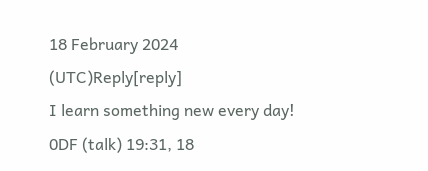18 February 2024 (UTC)Reply[reply]
I learn something new every day! 0DF (talk) 19:31, 18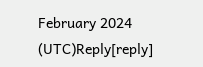February 2024 (UTC)Reply[reply]